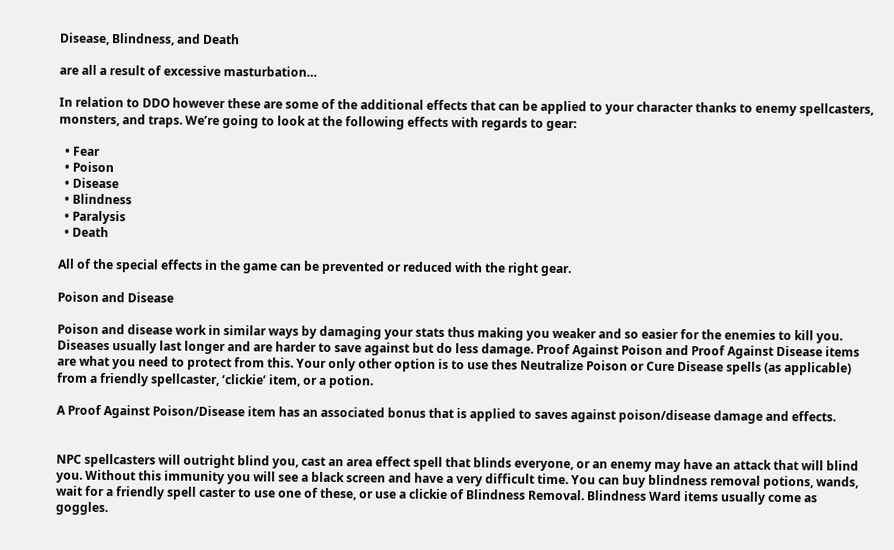Disease, Blindness, and Death

are all a result of excessive masturbation…

In relation to DDO however these are some of the additional effects that can be applied to your character thanks to enemy spellcasters, monsters, and traps. We’re going to look at the following effects with regards to gear:

  • Fear
  • Poison
  • Disease
  • Blindness
  • Paralysis
  • Death

All of the special effects in the game can be prevented or reduced with the right gear.

Poison and Disease

Poison and disease work in similar ways by damaging your stats thus making you weaker and so easier for the enemies to kill you. Diseases usually last longer and are harder to save against but do less damage. Proof Against Poison and Proof Against Disease items are what you need to protect from this. Your only other option is to use thes Neutralize Poison or Cure Disease spells (as applicable) from a friendly spellcaster, ‘clickie’ item, or a potion.

A Proof Against Poison/Disease item has an associated bonus that is applied to saves against poison/disease damage and effects.


NPC spellcasters will outright blind you, cast an area effect spell that blinds everyone, or an enemy may have an attack that will blind you. Without this immunity you will see a black screen and have a very difficult time. You can buy blindness removal potions, wands, wait for a friendly spell caster to use one of these, or use a clickie of Blindness Removal. Blindness Ward items usually come as goggles.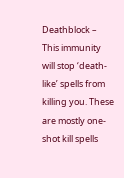Deathblock – This immunity will stop ‘death-like’ spells from killing you. These are mostly one-shot kill spells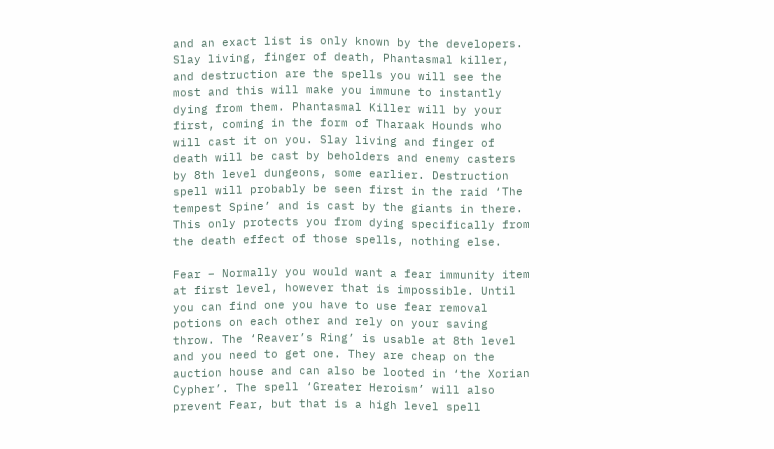and an exact list is only known by the developers. Slay living, finger of death, Phantasmal killer, and destruction are the spells you will see the most and this will make you immune to instantly dying from them. Phantasmal Killer will by your first, coming in the form of Tharaak Hounds who will cast it on you. Slay living and finger of death will be cast by beholders and enemy casters by 8th level dungeons, some earlier. Destruction spell will probably be seen first in the raid ‘The tempest Spine’ and is cast by the giants in there. This only protects you from dying specifically from the death effect of those spells, nothing else.

Fear – Normally you would want a fear immunity item at first level, however that is impossible. Until you can find one you have to use fear removal potions on each other and rely on your saving throw. The ‘Reaver’s Ring’ is usable at 8th level and you need to get one. They are cheap on the auction house and can also be looted in ‘the Xorian Cypher’. The spell ‘Greater Heroism’ will also prevent Fear, but that is a high level spell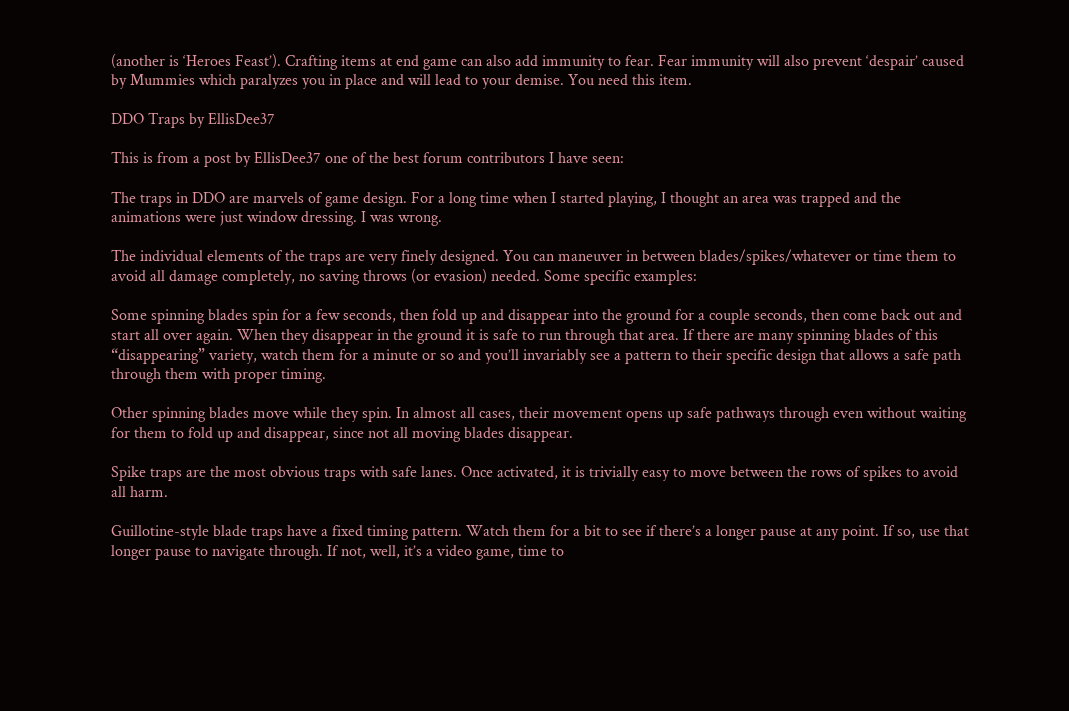(another is ‘Heroes Feast’). Crafting items at end game can also add immunity to fear. Fear immunity will also prevent ‘despair’ caused by Mummies which paralyzes you in place and will lead to your demise. You need this item.

DDO Traps by EllisDee37

This is from a post by EllisDee37 one of the best forum contributors I have seen:

The traps in DDO are marvels of game design. For a long time when I started playing, I thought an area was trapped and the animations were just window dressing. I was wrong.

The individual elements of the traps are very finely designed. You can maneuver in between blades/spikes/whatever or time them to avoid all damage completely, no saving throws (or evasion) needed. Some specific examples:

Some spinning blades spin for a few seconds, then fold up and disappear into the ground for a couple seconds, then come back out and start all over again. When they disappear in the ground it is safe to run through that area. If there are many spinning blades of this “disappearing” variety, watch them for a minute or so and you’ll invariably see a pattern to their specific design that allows a safe path through them with proper timing.

Other spinning blades move while they spin. In almost all cases, their movement opens up safe pathways through even without waiting for them to fold up and disappear, since not all moving blades disappear.

Spike traps are the most obvious traps with safe lanes. Once activated, it is trivially easy to move between the rows of spikes to avoid all harm.

Guillotine-style blade traps have a fixed timing pattern. Watch them for a bit to see if there’s a longer pause at any point. If so, use that longer pause to navigate through. If not, well, it’s a video game, time to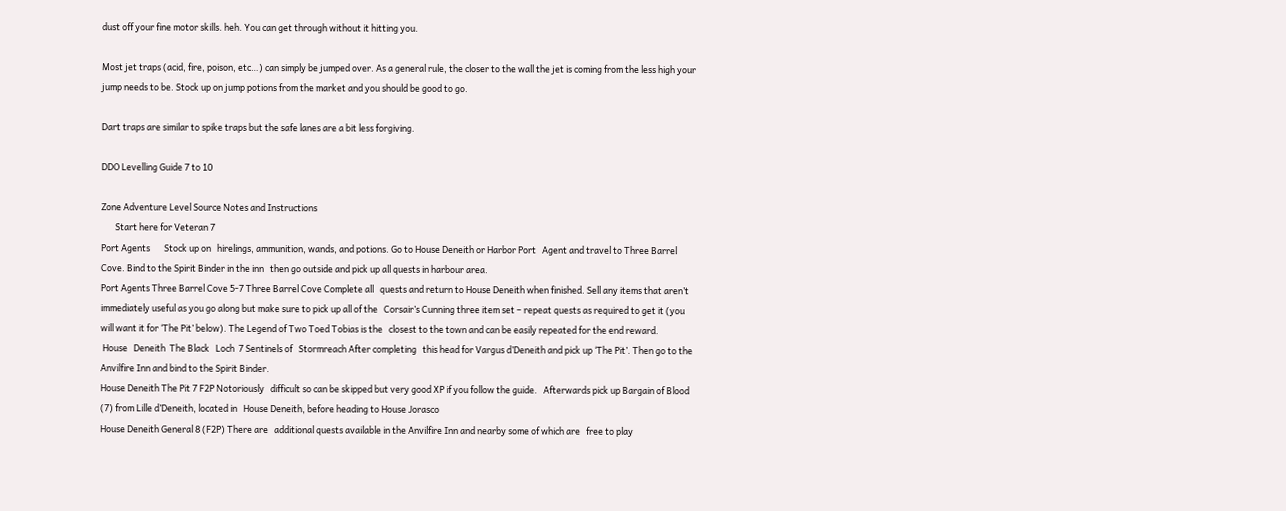dust off your fine motor skills. heh. You can get through without it hitting you.

Most jet traps (acid, fire, poison, etc…) can simply be jumped over. As a general rule, the closer to the wall the jet is coming from the less high your jump needs to be. Stock up on jump potions from the market and you should be good to go.

Dart traps are similar to spike traps but the safe lanes are a bit less forgiving.

DDO Levelling Guide 7 to 10

Zone Adventure Level Source Notes and Instructions
       Start here for Veteran 7
Port Agents       Stock up on   hirelings, ammunition, wands, and potions. Go to House Deneith or Harbor Port   Agent and travel to Three Barrel Cove. Bind to the Spirit Binder in the inn   then go outside and pick up all quests in harbour area.
Port Agents Three Barrel Cove 5-7 Three Barrel Cove Complete all   quests and return to House Deneith when finished. Sell any items that aren’t   immediately useful as you go along but make sure to pick up all of the   Corsair’s Cunning three item set – repeat quests as required to get it (you   will want it for ‘The Pit’ below). The Legend of Two Toed Tobias is the   closest to the town and can be easily repeated for the end reward.
 House   Deneith  The Black   Loch  7 Sentinels of   Stormreach After completing   this head for Vargus d’Deneith and pick up ‘The Pit’. Then go to the   Anvilfire Inn and bind to the Spirit Binder.
House Deneith The Pit 7 F2P Notoriously   difficult so can be skipped but very good XP if you follow the guide.   Afterwards pick up Bargain of Blood (7) from Lille d’Deneith, located in   House Deneith, before heading to House Jorasco
House Deneith General 8 (F2P) There are   additional quests available in the Anvilfire Inn and nearby some of which are   free to play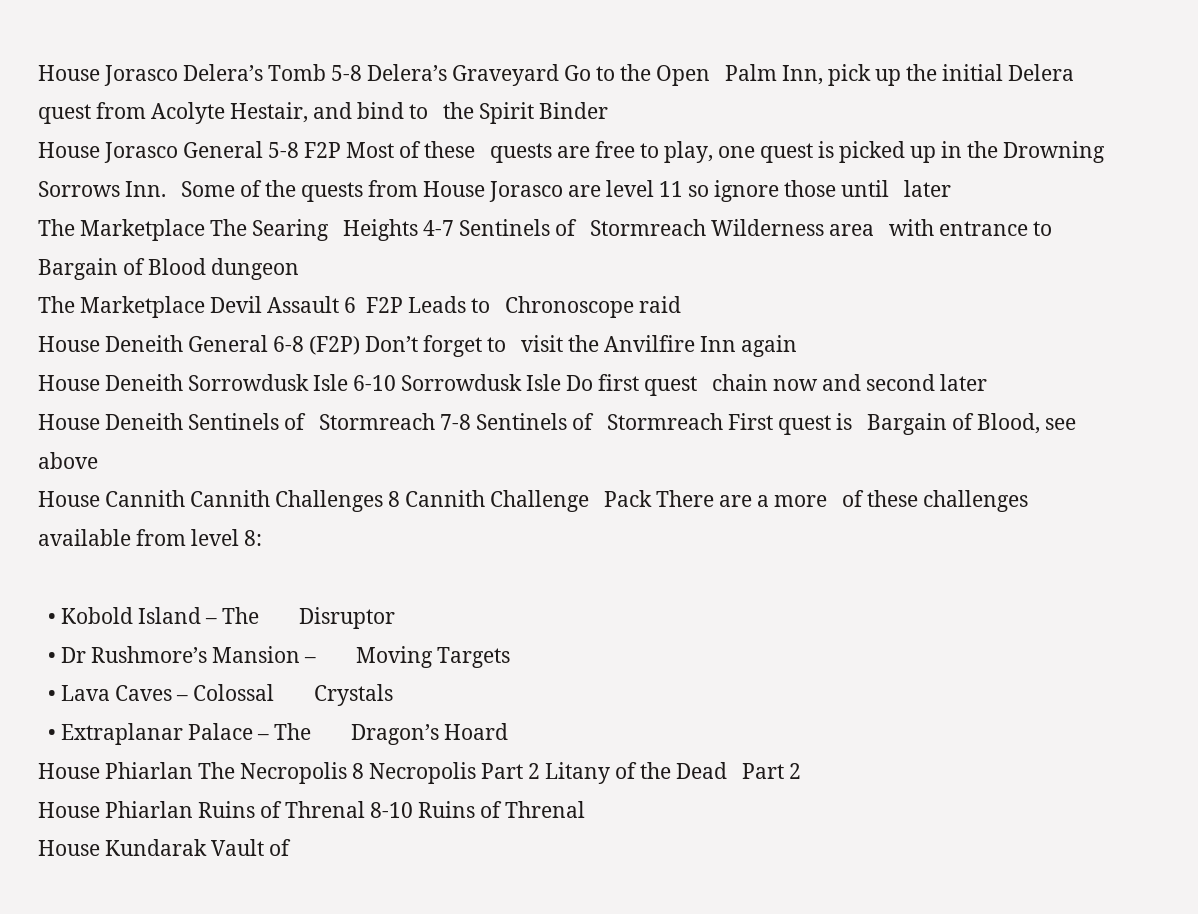House Jorasco Delera’s Tomb 5-8 Delera’s Graveyard Go to the Open   Palm Inn, pick up the initial Delera quest from Acolyte Hestair, and bind to   the Spirit Binder
House Jorasco General 5-8 F2P Most of these   quests are free to play, one quest is picked up in the Drowning Sorrows Inn.   Some of the quests from House Jorasco are level 11 so ignore those until   later
The Marketplace The Searing   Heights 4-7 Sentinels of   Stormreach Wilderness area   with entrance to Bargain of Blood dungeon
The Marketplace Devil Assault 6  F2P Leads to   Chronoscope raid
House Deneith General 6-8 (F2P) Don’t forget to   visit the Anvilfire Inn again
House Deneith Sorrowdusk Isle 6-10 Sorrowdusk Isle Do first quest   chain now and second later
House Deneith Sentinels of   Stormreach 7-8 Sentinels of   Stormreach First quest is   Bargain of Blood, see above
House Cannith Cannith Challenges 8 Cannith Challenge   Pack There are a more   of these challenges available from level 8:

  • Kobold Island – The        Disruptor
  • Dr Rushmore’s Mansion –        Moving Targets
  • Lava Caves – Colossal        Crystals
  • Extraplanar Palace – The        Dragon’s Hoard
House Phiarlan The Necropolis 8 Necropolis Part 2 Litany of the Dead   Part 2
House Phiarlan Ruins of Threnal 8-10 Ruins of Threnal
House Kundarak Vault of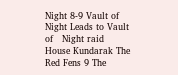Night 8-9 Vault of Night Leads to Vault of   Night raid
House Kundarak The Red Fens 9 The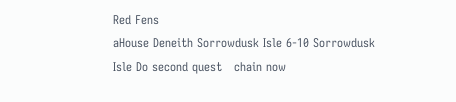Red Fens
aHouse Deneith Sorrowdusk Isle 6-10 Sorrowdusk Isle Do second quest   chain now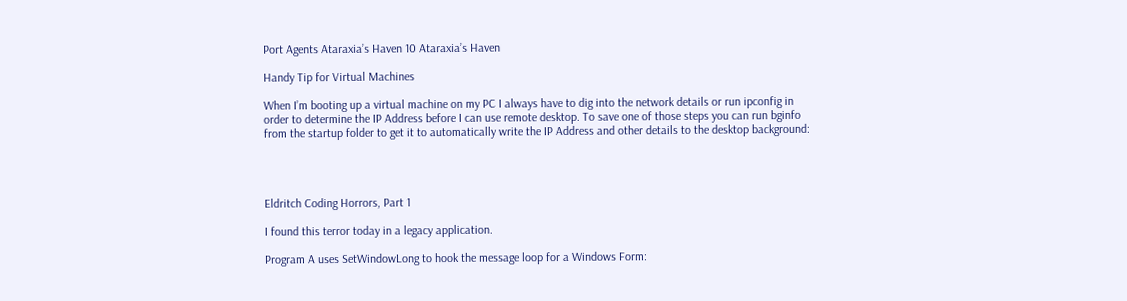Port Agents Ataraxia’s Haven 10 Ataraxia’s Haven

Handy Tip for Virtual Machines

When I’m booting up a virtual machine on my PC I always have to dig into the network details or run ipconfig in  order to determine the IP Address before I can use remote desktop. To save one of those steps you can run bginfo from the startup folder to get it to automatically write the IP Address and other details to the desktop background:




Eldritch Coding Horrors, Part 1

I found this terror today in a legacy application.

Program A uses SetWindowLong to hook the message loop for a Windows Form: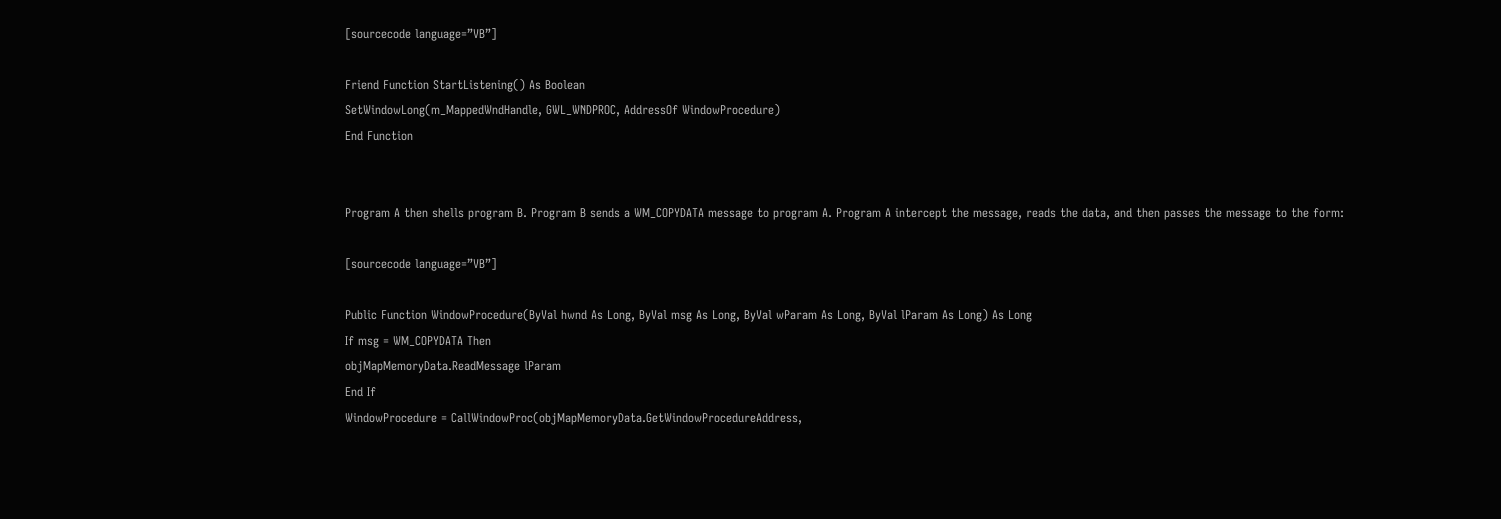[sourcecode language=”VB”]

Friend Function StartListening() As Boolean
SetWindowLong(m_MappedWndHandle, GWL_WNDPROC, AddressOf WindowProcedure)
End Function


Program A then shells program B. Program B sends a WM_COPYDATA message to program A. Program A intercept the message, reads the data, and then passes the message to the form:

[sourcecode language=”VB”]

Public Function WindowProcedure(ByVal hwnd As Long, ByVal msg As Long, ByVal wParam As Long, ByVal lParam As Long) As Long
If msg = WM_COPYDATA Then
objMapMemoryData.ReadMessage lParam
End If
WindowProcedure = CallWindowProc(objMapMemoryData.GetWindowProcedureAddress,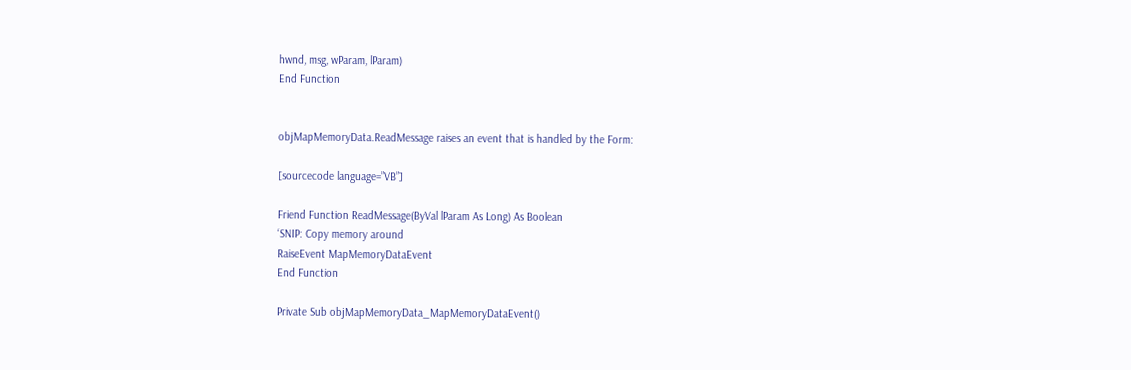hwnd, msg, wParam, lParam)
End Function


objMapMemoryData.ReadMessage raises an event that is handled by the Form:

[sourcecode language=”VB”]

Friend Function ReadMessage(ByVal lParam As Long) As Boolean
‘SNIP: Copy memory around
RaiseEvent MapMemoryDataEvent
End Function

Private Sub objMapMemoryData_MapMemoryDataEvent()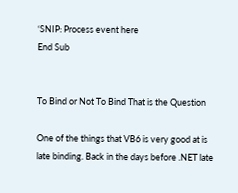‘SNIP: Process event here
End Sub


To Bind or Not To Bind That is the Question

One of the things that VB6 is very good at is late binding. Back in the days before .NET late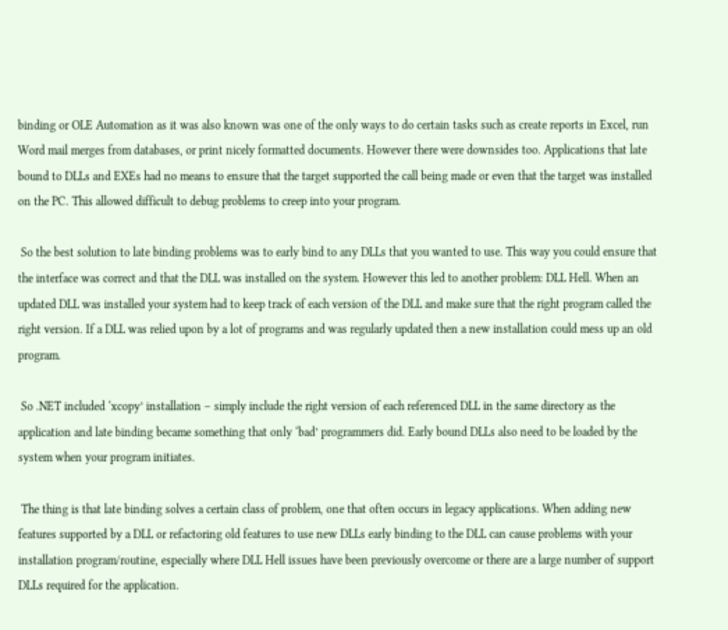binding or OLE Automation as it was also known was one of the only ways to do certain tasks such as create reports in Excel, run Word mail merges from databases, or print nicely formatted documents. However there were downsides too. Applications that late bound to DLLs and EXEs had no means to ensure that the target supported the call being made or even that the target was installed on the PC. This allowed difficult to debug problems to creep into your program.

 So the best solution to late binding problems was to early bind to any DLLs that you wanted to use. This way you could ensure that the interface was correct and that the DLL was installed on the system. However this led to another problem: DLL Hell. When an updated DLL was installed your system had to keep track of each version of the DLL and make sure that the right program called the right version. If a DLL was relied upon by a lot of programs and was regularly updated then a new installation could mess up an old program.

 So .NET included ‘xcopy’ installation – simply include the right version of each referenced DLL in the same directory as the application and late binding became something that only ‘bad’ programmers did. Early bound DLLs also need to be loaded by the system when your program initiates.

 The thing is that late binding solves a certain class of problem, one that often occurs in legacy applications. When adding new features supported by a DLL or refactoring old features to use new DLLs early binding to the DLL can cause problems with your installation program/routine, especially where DLL Hell issues have been previously overcome or there are a large number of support DLLs required for the application.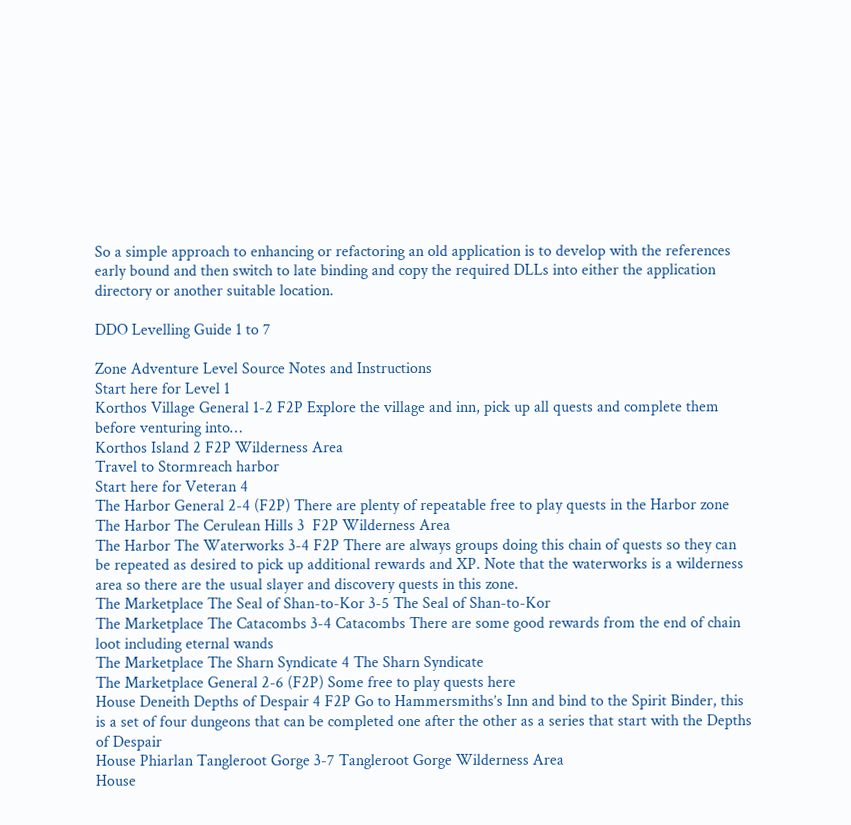So a simple approach to enhancing or refactoring an old application is to develop with the references early bound and then switch to late binding and copy the required DLLs into either the application directory or another suitable location.

DDO Levelling Guide 1 to 7

Zone Adventure Level Source Notes and Instructions
Start here for Level 1
Korthos Village General 1-2 F2P Explore the village and inn, pick up all quests and complete them before venturing into…
Korthos Island 2 F2P Wilderness Area
Travel to Stormreach harbor
Start here for Veteran 4
The Harbor General 2-4 (F2P) There are plenty of repeatable free to play quests in the Harbor zone
The Harbor The Cerulean Hills 3  F2P Wilderness Area
The Harbor The Waterworks 3-4 F2P There are always groups doing this chain of quests so they can be repeated as desired to pick up additional rewards and XP. Note that the waterworks is a wilderness area so there are the usual slayer and discovery quests in this zone.
The Marketplace The Seal of Shan-to-Kor 3-5 The Seal of Shan-to-Kor
The Marketplace The Catacombs 3-4 Catacombs There are some good rewards from the end of chain loot including eternal wands
The Marketplace The Sharn Syndicate 4 The Sharn Syndicate
The Marketplace General 2-6 (F2P) Some free to play quests here
House Deneith Depths of Despair 4 F2P Go to Hammersmiths’s Inn and bind to the Spirit Binder, this is a set of four dungeons that can be completed one after the other as a series that start with the Depths of Despair
House Phiarlan Tangleroot Gorge 3-7 Tangleroot Gorge Wilderness Area
House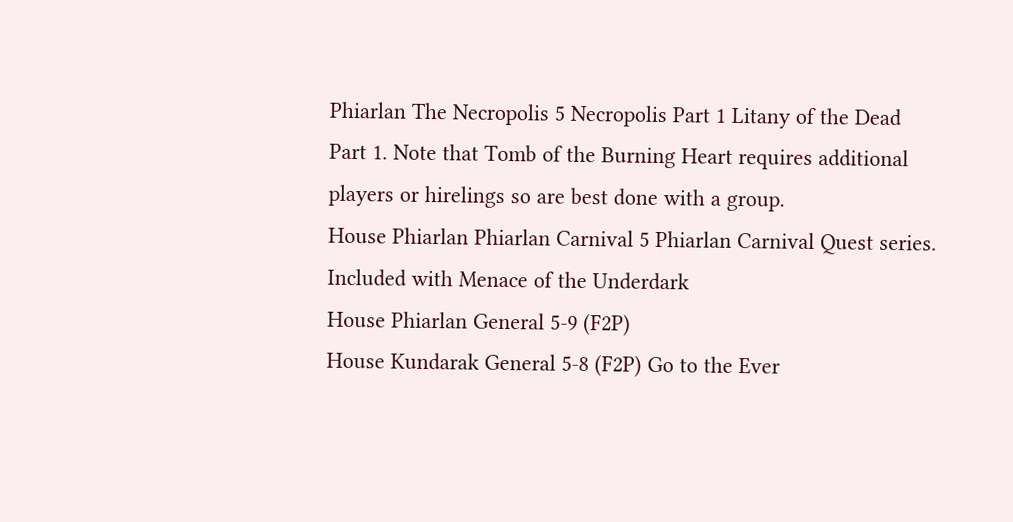Phiarlan The Necropolis 5 Necropolis Part 1 Litany of the Dead Part 1. Note that Tomb of the Burning Heart requires additional players or hirelings so are best done with a group.
House Phiarlan Phiarlan Carnival 5 Phiarlan Carnival Quest series. Included with Menace of the Underdark
House Phiarlan General 5-9 (F2P)
House Kundarak General 5-8 (F2P) Go to the Ever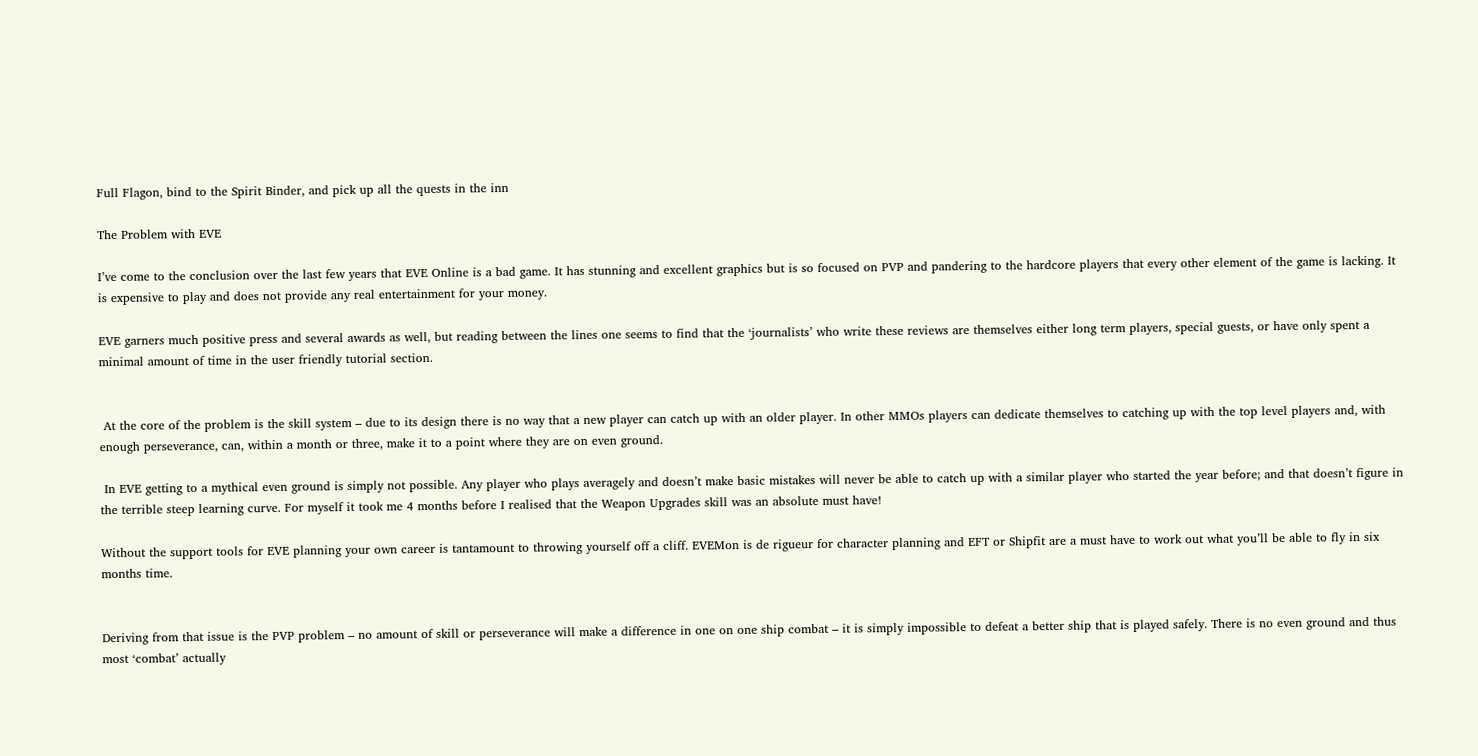Full Flagon, bind to the Spirit Binder, and pick up all the quests in the inn

The Problem with EVE

I’ve come to the conclusion over the last few years that EVE Online is a bad game. It has stunning and excellent graphics but is so focused on PVP and pandering to the hardcore players that every other element of the game is lacking. It is expensive to play and does not provide any real entertainment for your money.

EVE garners much positive press and several awards as well, but reading between the lines one seems to find that the ‘journalists’ who write these reviews are themselves either long term players, special guests, or have only spent a minimal amount of time in the user friendly tutorial section.


 At the core of the problem is the skill system – due to its design there is no way that a new player can catch up with an older player. In other MMOs players can dedicate themselves to catching up with the top level players and, with enough perseverance, can, within a month or three, make it to a point where they are on even ground.

 In EVE getting to a mythical even ground is simply not possible. Any player who plays averagely and doesn’t make basic mistakes will never be able to catch up with a similar player who started the year before; and that doesn’t figure in the terrible steep learning curve. For myself it took me 4 months before I realised that the Weapon Upgrades skill was an absolute must have!

Without the support tools for EVE planning your own career is tantamount to throwing yourself off a cliff. EVEMon is de rigueur for character planning and EFT or Shipfit are a must have to work out what you’ll be able to fly in six months time.


Deriving from that issue is the PVP problem – no amount of skill or perseverance will make a difference in one on one ship combat – it is simply impossible to defeat a better ship that is played safely. There is no even ground and thus most ‘combat’ actually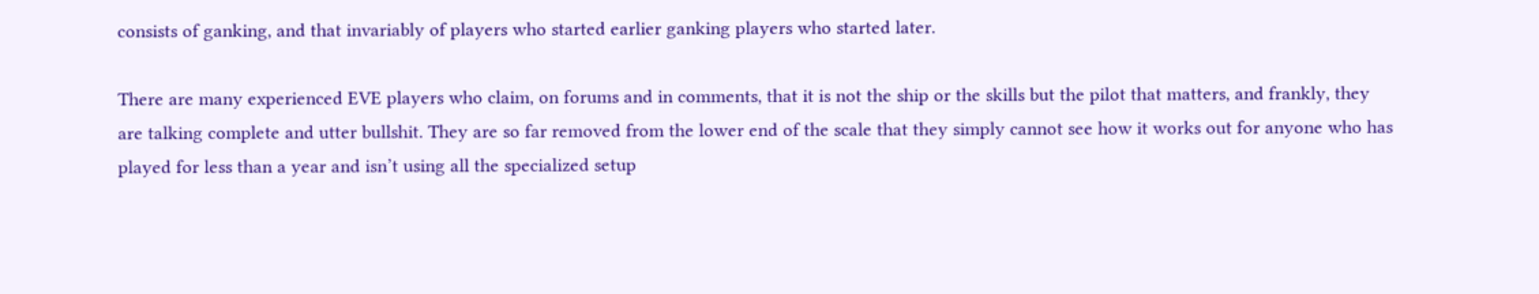consists of ganking, and that invariably of players who started earlier ganking players who started later.

There are many experienced EVE players who claim, on forums and in comments, that it is not the ship or the skills but the pilot that matters, and frankly, they are talking complete and utter bullshit. They are so far removed from the lower end of the scale that they simply cannot see how it works out for anyone who has played for less than a year and isn’t using all the specialized setup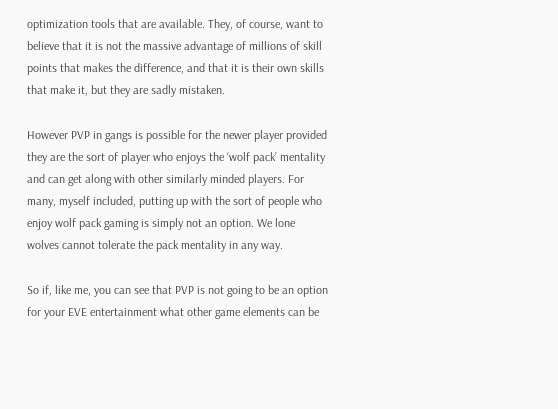optimization tools that are available. They, of course, want to believe that it is not the massive advantage of millions of skill points that makes the difference, and that it is their own skills that make it, but they are sadly mistaken.

However PVP in gangs is possible for the newer player provided they are the sort of player who enjoys the ‘wolf pack’ mentality and can get along with other similarly minded players. For many, myself included, putting up with the sort of people who enjoy wolf pack gaming is simply not an option. We lone wolves cannot tolerate the pack mentality in any way.

So if, like me, you can see that PVP is not going to be an option for your EVE entertainment what other game elements can be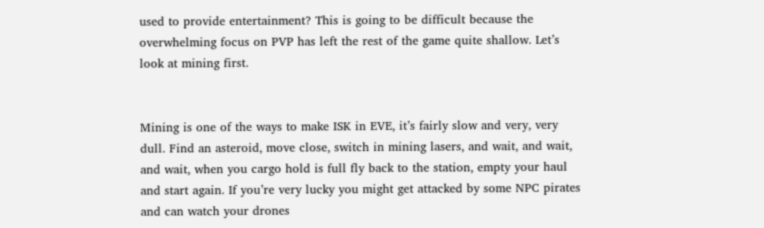used to provide entertainment? This is going to be difficult because the overwhelming focus on PVP has left the rest of the game quite shallow. Let’s look at mining first.


Mining is one of the ways to make ISK in EVE, it’s fairly slow and very, very dull. Find an asteroid, move close, switch in mining lasers, and wait, and wait, and wait, when you cargo hold is full fly back to the station, empty your haul and start again. If you’re very lucky you might get attacked by some NPC pirates and can watch your drones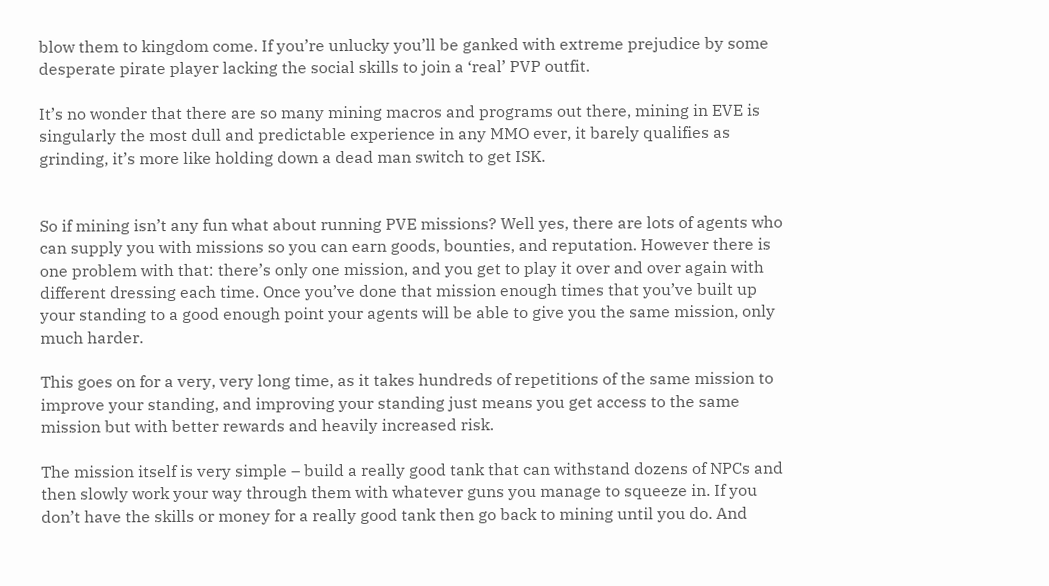blow them to kingdom come. If you’re unlucky you’ll be ganked with extreme prejudice by some desperate pirate player lacking the social skills to join a ‘real’ PVP outfit.

It’s no wonder that there are so many mining macros and programs out there, mining in EVE is singularly the most dull and predictable experience in any MMO ever, it barely qualifies as grinding, it’s more like holding down a dead man switch to get ISK.


So if mining isn’t any fun what about running PVE missions? Well yes, there are lots of agents who can supply you with missions so you can earn goods, bounties, and reputation. However there is one problem with that: there’s only one mission, and you get to play it over and over again with different dressing each time. Once you’ve done that mission enough times that you’ve built up your standing to a good enough point your agents will be able to give you the same mission, only much harder.

This goes on for a very, very long time, as it takes hundreds of repetitions of the same mission to improve your standing, and improving your standing just means you get access to the same mission but with better rewards and heavily increased risk.

The mission itself is very simple – build a really good tank that can withstand dozens of NPCs and then slowly work your way through them with whatever guns you manage to squeeze in. If you don’t have the skills or money for a really good tank then go back to mining until you do. And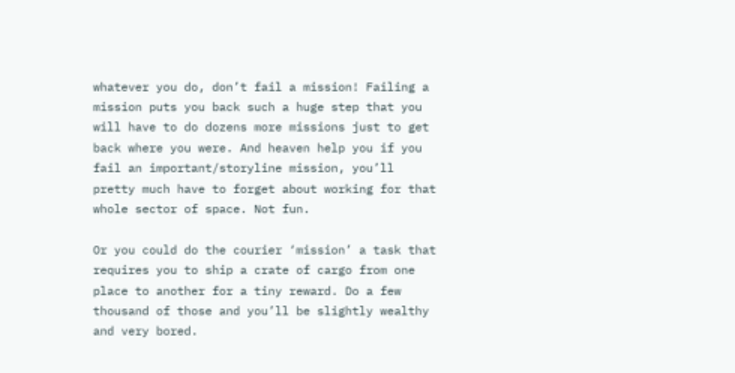whatever you do, don’t fail a mission! Failing a mission puts you back such a huge step that you will have to do dozens more missions just to get back where you were. And heaven help you if you fail an important/storyline mission, you’ll pretty much have to forget about working for that whole sector of space. Not fun.

Or you could do the courier ‘mission’ a task that requires you to ship a crate of cargo from one place to another for a tiny reward. Do a few thousand of those and you’ll be slightly wealthy and very bored.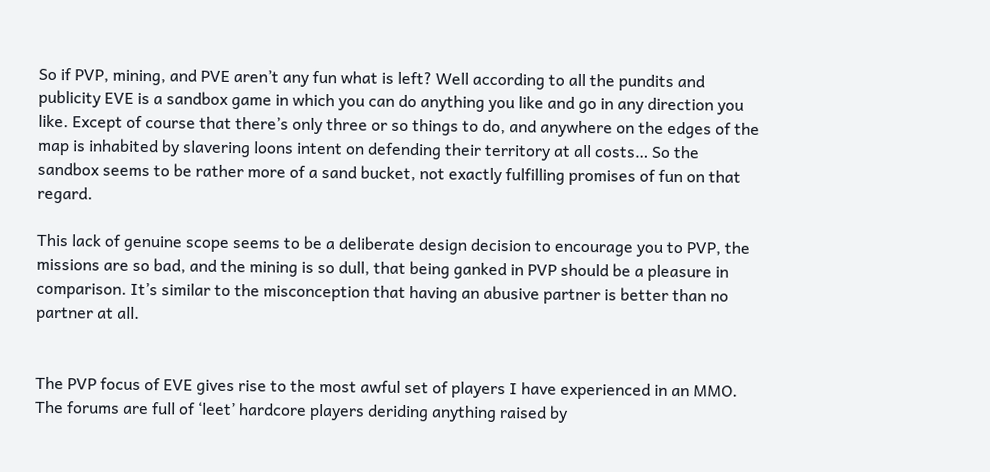So if PVP, mining, and PVE aren’t any fun what is left? Well according to all the pundits and publicity EVE is a sandbox game in which you can do anything you like and go in any direction you like. Except of course that there’s only three or so things to do, and anywhere on the edges of the map is inhabited by slavering loons intent on defending their territory at all costs… So the sandbox seems to be rather more of a sand bucket, not exactly fulfilling promises of fun on that regard.

This lack of genuine scope seems to be a deliberate design decision to encourage you to PVP, the missions are so bad, and the mining is so dull, that being ganked in PVP should be a pleasure in comparison. It’s similar to the misconception that having an abusive partner is better than no partner at all.


The PVP focus of EVE gives rise to the most awful set of players I have experienced in an MMO. The forums are full of ‘leet’ hardcore players deriding anything raised by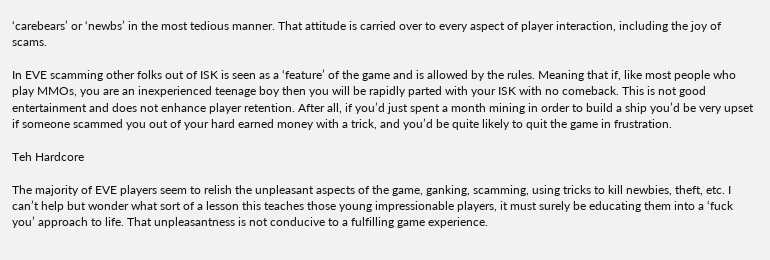‘carebears’ or ‘newbs’ in the most tedious manner. That attitude is carried over to every aspect of player interaction, including the joy of scams.

In EVE scamming other folks out of ISK is seen as a ‘feature’ of the game and is allowed by the rules. Meaning that if, like most people who play MMOs, you are an inexperienced teenage boy then you will be rapidly parted with your ISK with no comeback. This is not good entertainment and does not enhance player retention. After all, if you’d just spent a month mining in order to build a ship you’d be very upset if someone scammed you out of your hard earned money with a trick, and you’d be quite likely to quit the game in frustration.

Teh Hardcore

The majority of EVE players seem to relish the unpleasant aspects of the game, ganking, scamming, using tricks to kill newbies, theft, etc. I can’t help but wonder what sort of a lesson this teaches those young impressionable players, it must surely be educating them into a ‘fuck you’ approach to life. That unpleasantness is not conducive to a fulfilling game experience.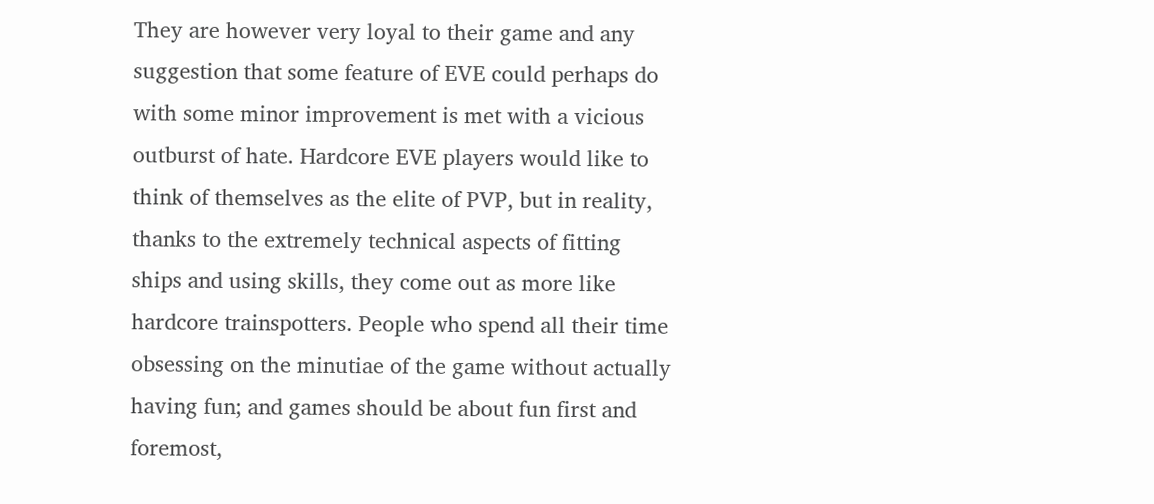They are however very loyal to their game and any suggestion that some feature of EVE could perhaps do with some minor improvement is met with a vicious outburst of hate. Hardcore EVE players would like to think of themselves as the elite of PVP, but in reality, thanks to the extremely technical aspects of fitting ships and using skills, they come out as more like hardcore trainspotters. People who spend all their time obsessing on the minutiae of the game without actually having fun; and games should be about fun first and foremost,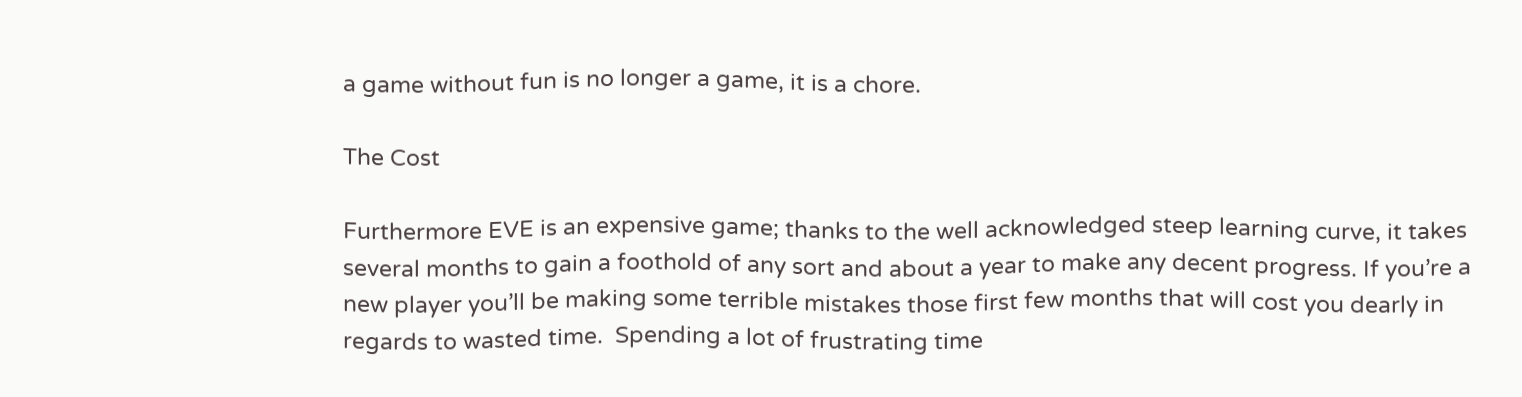a game without fun is no longer a game, it is a chore.

The Cost

Furthermore EVE is an expensive game; thanks to the well acknowledged steep learning curve, it takes several months to gain a foothold of any sort and about a year to make any decent progress. If you’re a new player you’ll be making some terrible mistakes those first few months that will cost you dearly in regards to wasted time.  Spending a lot of frustrating time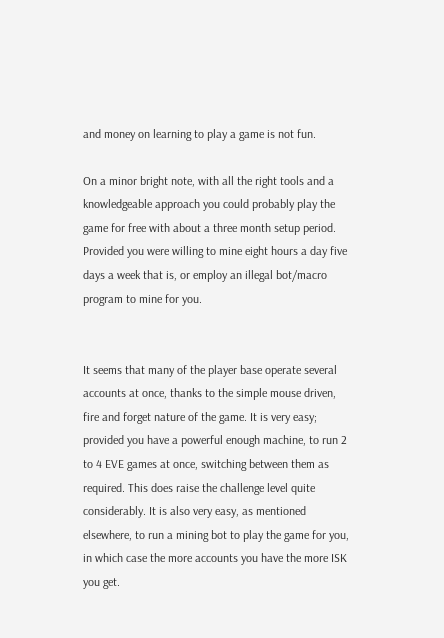and money on learning to play a game is not fun.

On a minor bright note, with all the right tools and a knowledgeable approach you could probably play the game for free with about a three month setup period. Provided you were willing to mine eight hours a day five days a week that is, or employ an illegal bot/macro program to mine for you.


It seems that many of the player base operate several accounts at once, thanks to the simple mouse driven, fire and forget nature of the game. It is very easy; provided you have a powerful enough machine, to run 2 to 4 EVE games at once, switching between them as required. This does raise the challenge level quite considerably. It is also very easy, as mentioned elsewhere, to run a mining bot to play the game for you, in which case the more accounts you have the more ISK you get.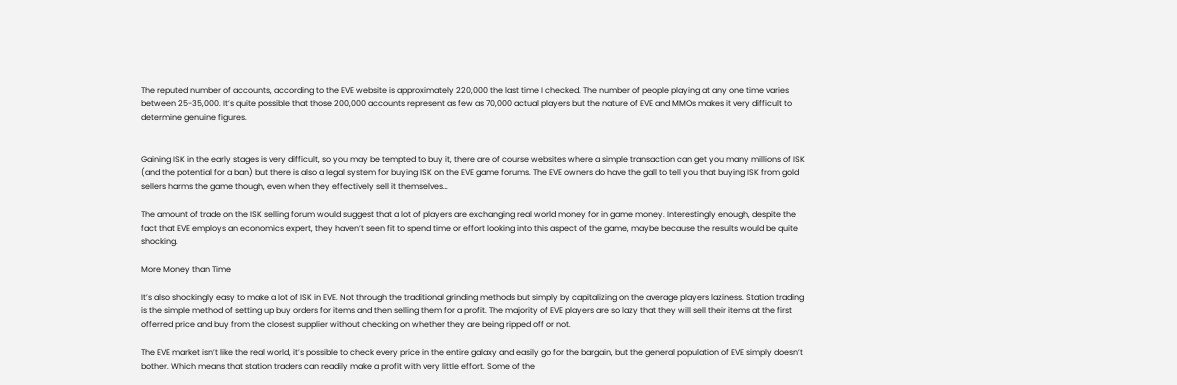The reputed number of accounts, according to the EVE website is approximately 220,000 the last time I checked. The number of people playing at any one time varies between 25-35,000. It’s quite possible that those 200,000 accounts represent as few as 70,000 actual players but the nature of EVE and MMOs makes it very difficult to determine genuine figures.


Gaining ISK in the early stages is very difficult, so you may be tempted to buy it, there are of course websites where a simple transaction can get you many millions of ISK (and the potential for a ban) but there is also a legal system for buying ISK on the EVE game forums. The EVE owners do have the gall to tell you that buying ISK from gold sellers harms the game though, even when they effectively sell it themselves…

The amount of trade on the ISK selling forum would suggest that a lot of players are exchanging real world money for in game money. Interestingly enough, despite the fact that EVE employs an economics expert, they haven’t seen fit to spend time or effort looking into this aspect of the game, maybe because the results would be quite shocking.

More Money than Time

It’s also shockingly easy to make a lot of ISK in EVE. Not through the traditional grinding methods but simply by capitalizing on the average players laziness. Station trading is the simple method of setting up buy orders for items and then selling them for a profit. The majority of EVE players are so lazy that they will sell their items at the first offerred price and buy from the closest supplier without checking on whether they are being ripped off or not.

The EVE market isn’t like the real world, it’s possible to check every price in the entire galaxy and easily go for the bargain, but the general population of EVE simply doesn’t bother. Which means that station traders can readily make a profit with very little effort. Some of the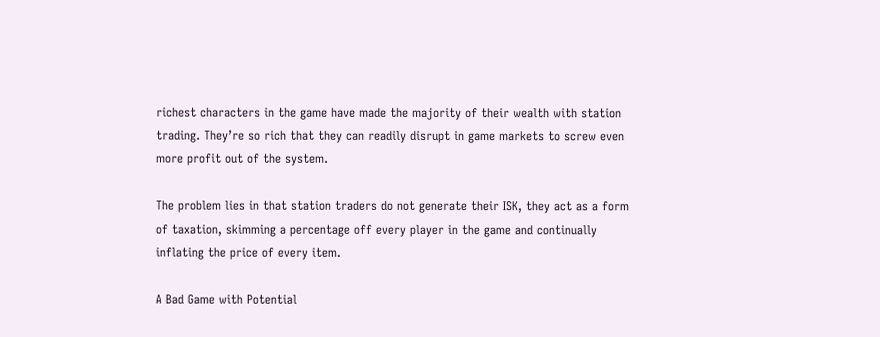richest characters in the game have made the majority of their wealth with station trading. They’re so rich that they can readily disrupt in game markets to screw even more profit out of the system.

The problem lies in that station traders do not generate their ISK, they act as a form of taxation, skimming a percentage off every player in the game and continually inflating the price of every item.

A Bad Game with Potential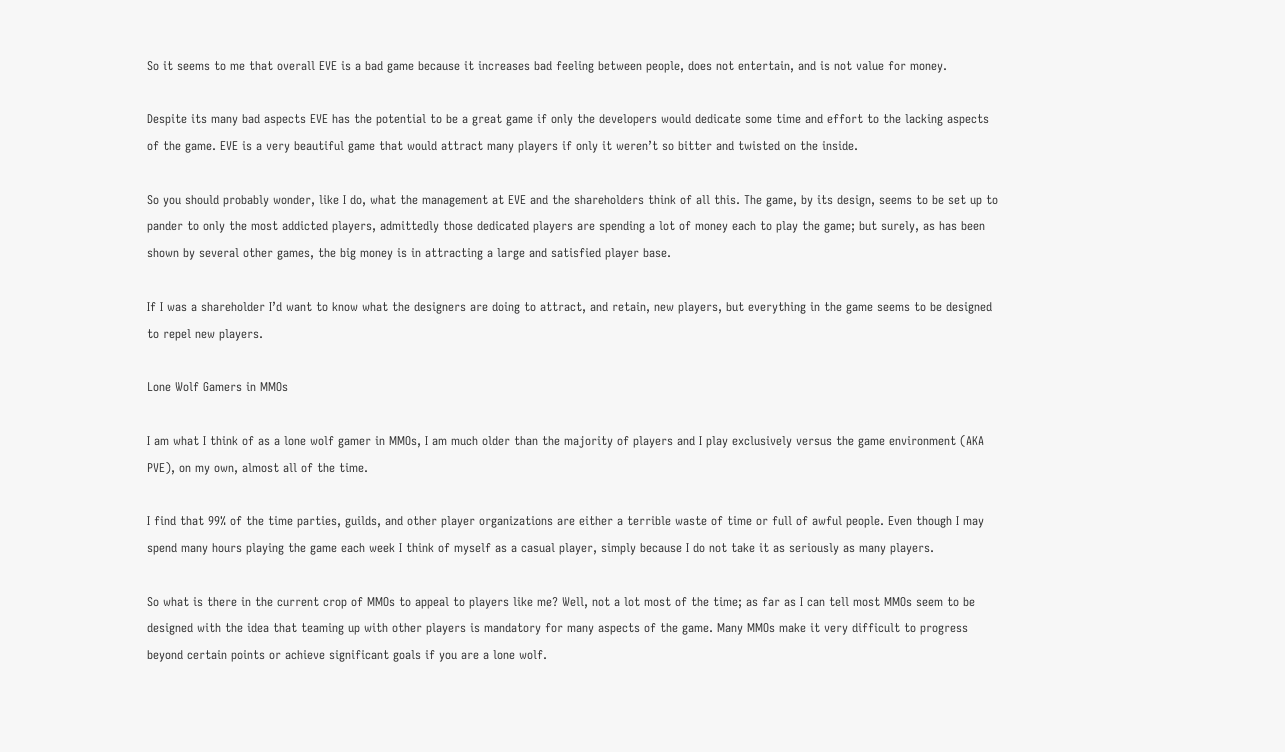So it seems to me that overall EVE is a bad game because it increases bad feeling between people, does not entertain, and is not value for money.

Despite its many bad aspects EVE has the potential to be a great game if only the developers would dedicate some time and effort to the lacking aspects of the game. EVE is a very beautiful game that would attract many players if only it weren’t so bitter and twisted on the inside.

So you should probably wonder, like I do, what the management at EVE and the shareholders think of all this. The game, by its design, seems to be set up to pander to only the most addicted players, admittedly those dedicated players are spending a lot of money each to play the game; but surely, as has been shown by several other games, the big money is in attracting a large and satisfied player base.

If I was a shareholder I’d want to know what the designers are doing to attract, and retain, new players, but everything in the game seems to be designed to repel new players.

Lone Wolf Gamers in MMOs

I am what I think of as a lone wolf gamer in MMOs, I am much older than the majority of players and I play exclusively versus the game environment (AKA PVE), on my own, almost all of the time.

I find that 99% of the time parties, guilds, and other player organizations are either a terrible waste of time or full of awful people. Even though I may spend many hours playing the game each week I think of myself as a casual player, simply because I do not take it as seriously as many players.

So what is there in the current crop of MMOs to appeal to players like me? Well, not a lot most of the time; as far as I can tell most MMOs seem to be designed with the idea that teaming up with other players is mandatory for many aspects of the game. Many MMOs make it very difficult to progress beyond certain points or achieve significant goals if you are a lone wolf.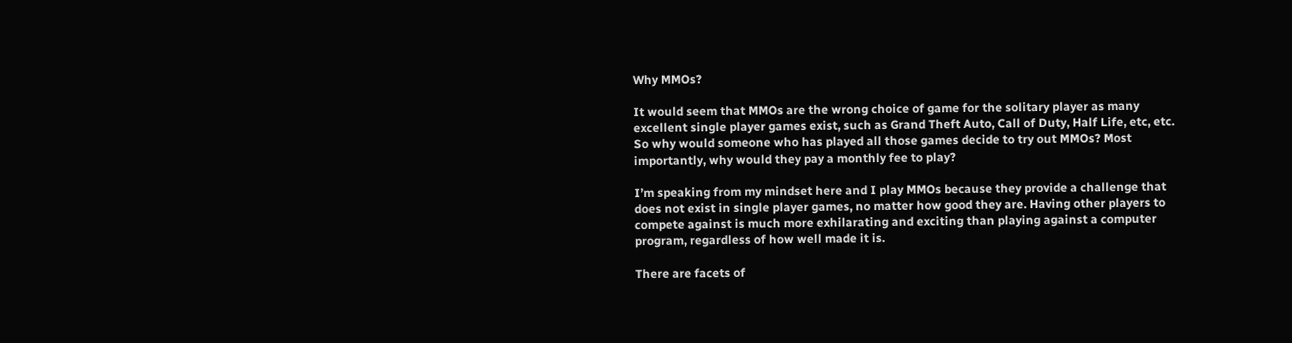Why MMOs?

It would seem that MMOs are the wrong choice of game for the solitary player as many excellent single player games exist, such as Grand Theft Auto, Call of Duty, Half Life, etc, etc. So why would someone who has played all those games decide to try out MMOs? Most importantly, why would they pay a monthly fee to play?

I’m speaking from my mindset here and I play MMOs because they provide a challenge that does not exist in single player games, no matter how good they are. Having other players to compete against is much more exhilarating and exciting than playing against a computer program, regardless of how well made it is.

There are facets of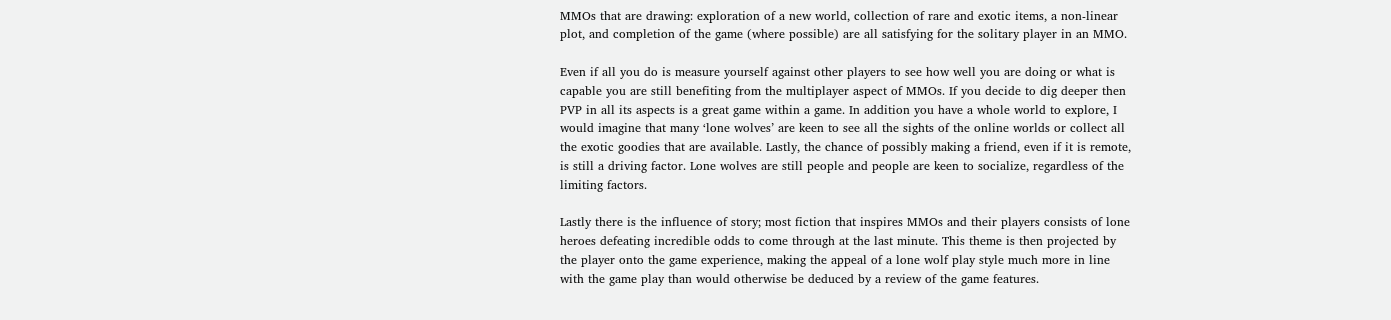MMOs that are drawing: exploration of a new world, collection of rare and exotic items, a non-linear plot, and completion of the game (where possible) are all satisfying for the solitary player in an MMO.

Even if all you do is measure yourself against other players to see how well you are doing or what is capable you are still benefiting from the multiplayer aspect of MMOs. If you decide to dig deeper then PVP in all its aspects is a great game within a game. In addition you have a whole world to explore, I would imagine that many ‘lone wolves’ are keen to see all the sights of the online worlds or collect all the exotic goodies that are available. Lastly, the chance of possibly making a friend, even if it is remote, is still a driving factor. Lone wolves are still people and people are keen to socialize, regardless of the limiting factors.

Lastly there is the influence of story; most fiction that inspires MMOs and their players consists of lone heroes defeating incredible odds to come through at the last minute. This theme is then projected by the player onto the game experience, making the appeal of a lone wolf play style much more in line with the game play than would otherwise be deduced by a review of the game features.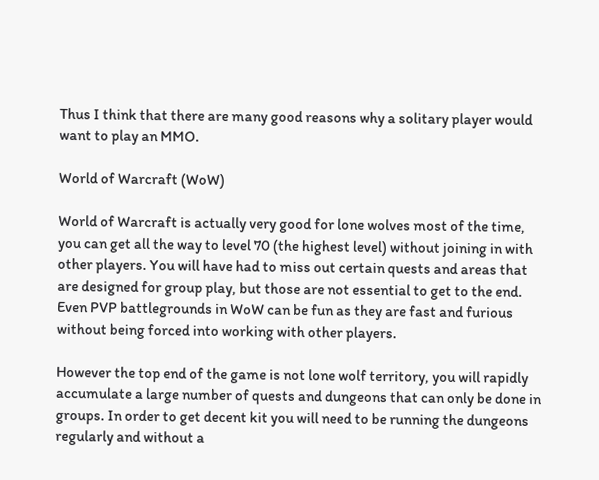Thus I think that there are many good reasons why a solitary player would want to play an MMO.

World of Warcraft (WoW)

World of Warcraft is actually very good for lone wolves most of the time, you can get all the way to level 70 (the highest level) without joining in with other players. You will have had to miss out certain quests and areas that are designed for group play, but those are not essential to get to the end. Even PVP battlegrounds in WoW can be fun as they are fast and furious without being forced into working with other players.

However the top end of the game is not lone wolf territory, you will rapidly accumulate a large number of quests and dungeons that can only be done in groups. In order to get decent kit you will need to be running the dungeons regularly and without a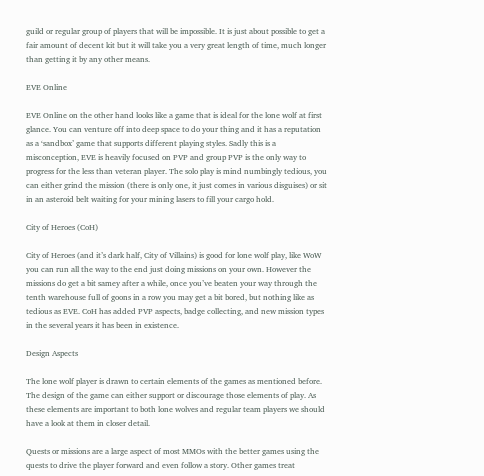guild or regular group of players that will be impossible. It is just about possible to get a fair amount of decent kit but it will take you a very great length of time, much longer than getting it by any other means.

EVE Online

EVE Online on the other hand looks like a game that is ideal for the lone wolf at first glance. You can venture off into deep space to do your thing and it has a reputation as a ‘sandbox’ game that supports different playing styles. Sadly this is a misconception, EVE is heavily focused on PVP and group PVP is the only way to progress for the less than veteran player. The solo play is mind numbingly tedious, you can either grind the mission (there is only one, it just comes in various disguises) or sit in an asteroid belt waiting for your mining lasers to fill your cargo hold.

City of Heroes (CoH)

City of Heroes (and it’s dark half, City of Villains) is good for lone wolf play, like WoW you can run all the way to the end just doing missions on your own. However the missions do get a bit samey after a while, once you’ve beaten your way through the tenth warehouse full of goons in a row you may get a bit bored, but nothing like as tedious as EVE. CoH has added PVP aspects, badge collecting, and new mission types in the several years it has been in existence.

Design Aspects

The lone wolf player is drawn to certain elements of the games as mentioned before. The design of the game can either support or discourage those elements of play. As these elements are important to both lone wolves and regular team players we should have a look at them in closer detail.

Quests or missions are a large aspect of most MMOs with the better games using the quests to drive the player forward and even follow a story. Other games treat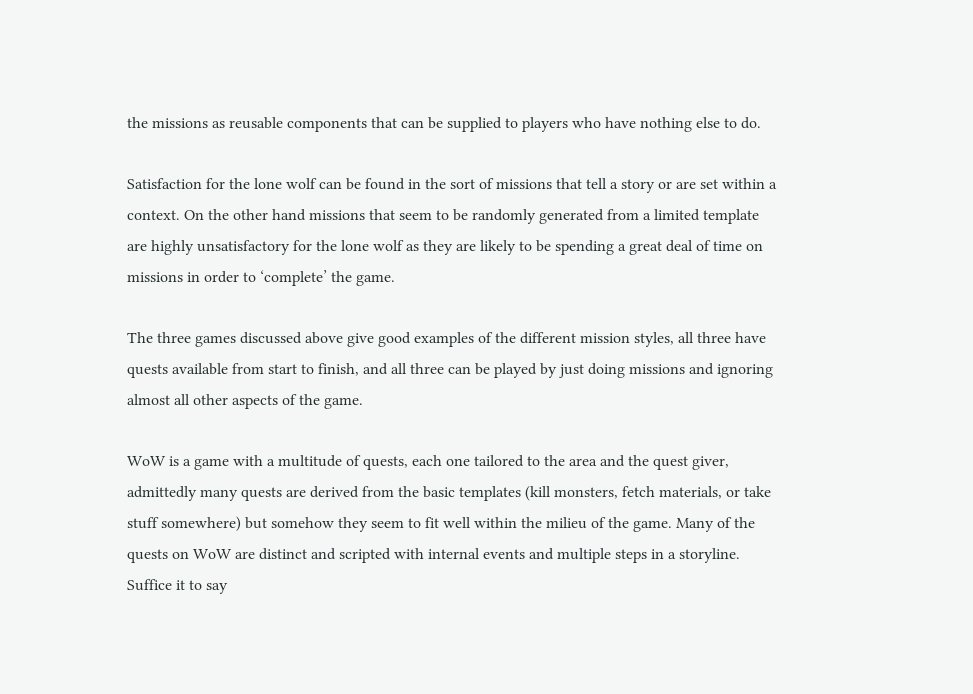the missions as reusable components that can be supplied to players who have nothing else to do.

Satisfaction for the lone wolf can be found in the sort of missions that tell a story or are set within a context. On the other hand missions that seem to be randomly generated from a limited template are highly unsatisfactory for the lone wolf as they are likely to be spending a great deal of time on missions in order to ‘complete’ the game.

The three games discussed above give good examples of the different mission styles, all three have quests available from start to finish, and all three can be played by just doing missions and ignoring almost all other aspects of the game.

WoW is a game with a multitude of quests, each one tailored to the area and the quest giver, admittedly many quests are derived from the basic templates (kill monsters, fetch materials, or take stuff somewhere) but somehow they seem to fit well within the milieu of the game. Many of the quests on WoW are distinct and scripted with internal events and multiple steps in a storyline. Suffice it to say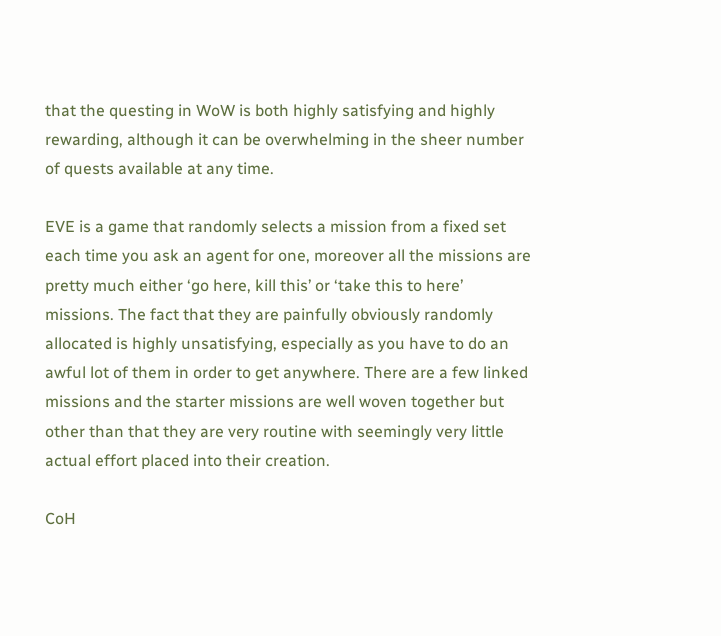that the questing in WoW is both highly satisfying and highly rewarding, although it can be overwhelming in the sheer number of quests available at any time.

EVE is a game that randomly selects a mission from a fixed set each time you ask an agent for one, moreover all the missions are pretty much either ‘go here, kill this’ or ‘take this to here’ missions. The fact that they are painfully obviously randomly allocated is highly unsatisfying, especially as you have to do an awful lot of them in order to get anywhere. There are a few linked missions and the starter missions are well woven together but other than that they are very routine with seemingly very little actual effort placed into their creation.

CoH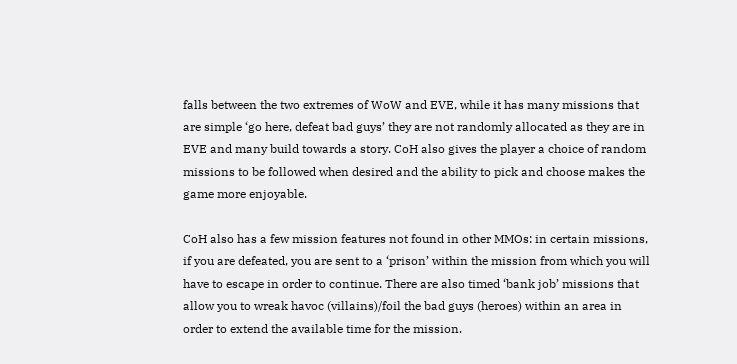falls between the two extremes of WoW and EVE, while it has many missions that are simple ‘go here, defeat bad guys’ they are not randomly allocated as they are in EVE and many build towards a story. CoH also gives the player a choice of random missions to be followed when desired and the ability to pick and choose makes the game more enjoyable.

CoH also has a few mission features not found in other MMOs: in certain missions, if you are defeated, you are sent to a ‘prison’ within the mission from which you will have to escape in order to continue. There are also timed ‘bank job’ missions that allow you to wreak havoc (villains)/foil the bad guys (heroes) within an area in order to extend the available time for the mission.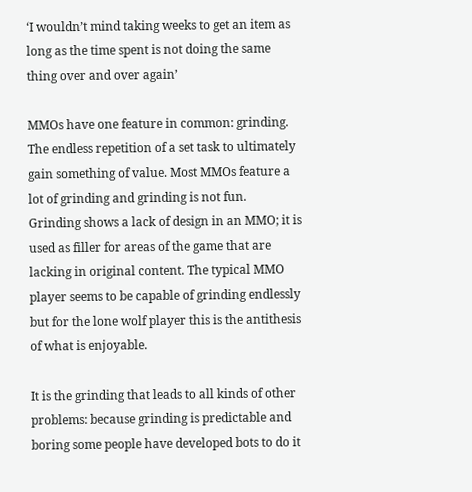‘I wouldn’t mind taking weeks to get an item as long as the time spent is not doing the same thing over and over again’

MMOs have one feature in common: grinding. The endless repetition of a set task to ultimately gain something of value. Most MMOs feature a lot of grinding and grinding is not fun.  Grinding shows a lack of design in an MMO; it is used as filler for areas of the game that are lacking in original content. The typical MMO player seems to be capable of grinding endlessly but for the lone wolf player this is the antithesis of what is enjoyable.

It is the grinding that leads to all kinds of other problems: because grinding is predictable and boring some people have developed bots to do it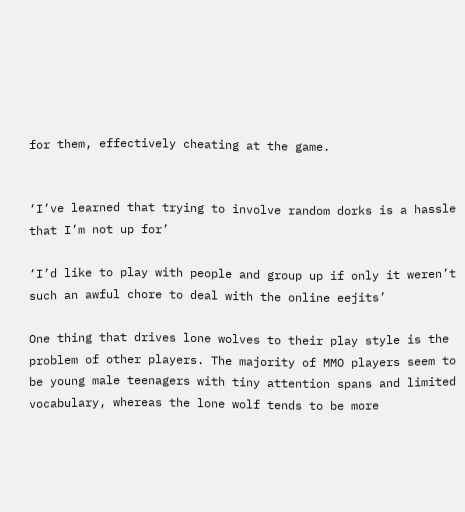for them, effectively cheating at the game.


‘I’ve learned that trying to involve random dorks is a hassle that I’m not up for’

‘I’d like to play with people and group up if only it weren’t such an awful chore to deal with the online eejits’

One thing that drives lone wolves to their play style is the problem of other players. The majority of MMO players seem to be young male teenagers with tiny attention spans and limited vocabulary, whereas the lone wolf tends to be more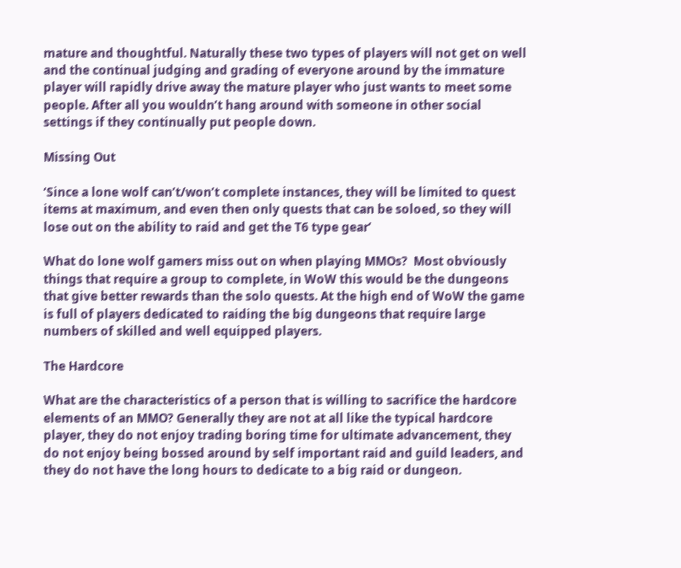mature and thoughtful. Naturally these two types of players will not get on well and the continual judging and grading of everyone around by the immature player will rapidly drive away the mature player who just wants to meet some people. After all you wouldn’t hang around with someone in other social settings if they continually put people down.

Missing Out

‘Since a lone wolf can’t/won’t complete instances, they will be limited to quest items at maximum, and even then only quests that can be soloed, so they will lose out on the ability to raid and get the T6 type gear’

What do lone wolf gamers miss out on when playing MMOs?  Most obviously things that require a group to complete, in WoW this would be the dungeons that give better rewards than the solo quests. At the high end of WoW the game is full of players dedicated to raiding the big dungeons that require large numbers of skilled and well equipped players.

The Hardcore

What are the characteristics of a person that is willing to sacrifice the hardcore elements of an MMO? Generally they are not at all like the typical hardcore player, they do not enjoy trading boring time for ultimate advancement, they do not enjoy being bossed around by self important raid and guild leaders, and they do not have the long hours to dedicate to a big raid or dungeon.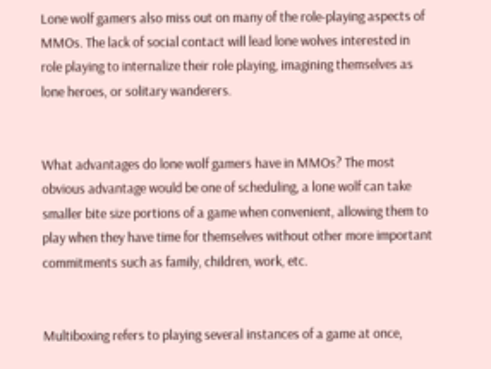Lone wolf gamers also miss out on many of the role-playing aspects of MMOs. The lack of social contact will lead lone wolves interested in role playing to internalize their role playing, imagining themselves as lone heroes, or solitary wanderers.


What advantages do lone wolf gamers have in MMOs? The most obvious advantage would be one of scheduling, a lone wolf can take smaller bite size portions of a game when convenient, allowing them to play when they have time for themselves without other more important commitments such as family, children, work, etc.


Multiboxing refers to playing several instances of a game at once,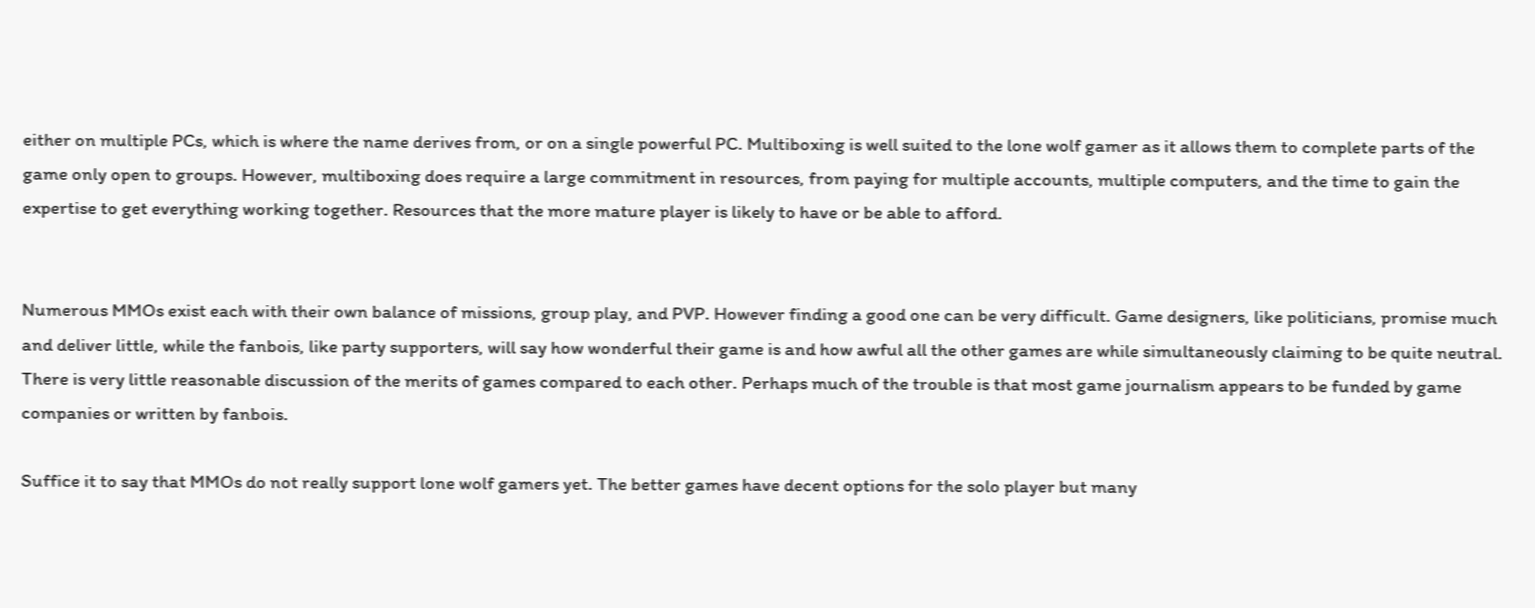either on multiple PCs, which is where the name derives from, or on a single powerful PC. Multiboxing is well suited to the lone wolf gamer as it allows them to complete parts of the game only open to groups. However, multiboxing does require a large commitment in resources, from paying for multiple accounts, multiple computers, and the time to gain the expertise to get everything working together. Resources that the more mature player is likely to have or be able to afford.


Numerous MMOs exist each with their own balance of missions, group play, and PVP. However finding a good one can be very difficult. Game designers, like politicians, promise much and deliver little, while the fanbois, like party supporters, will say how wonderful their game is and how awful all the other games are while simultaneously claiming to be quite neutral. There is very little reasonable discussion of the merits of games compared to each other. Perhaps much of the trouble is that most game journalism appears to be funded by game companies or written by fanbois.

Suffice it to say that MMOs do not really support lone wolf gamers yet. The better games have decent options for the solo player but many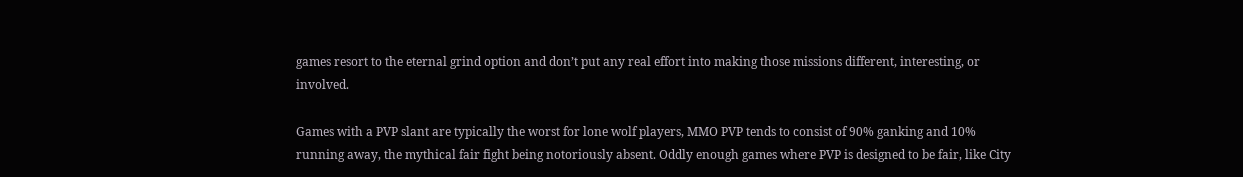games resort to the eternal grind option and don’t put any real effort into making those missions different, interesting, or involved.

Games with a PVP slant are typically the worst for lone wolf players, MMO PVP tends to consist of 90% ganking and 10% running away, the mythical fair fight being notoriously absent. Oddly enough games where PVP is designed to be fair, like City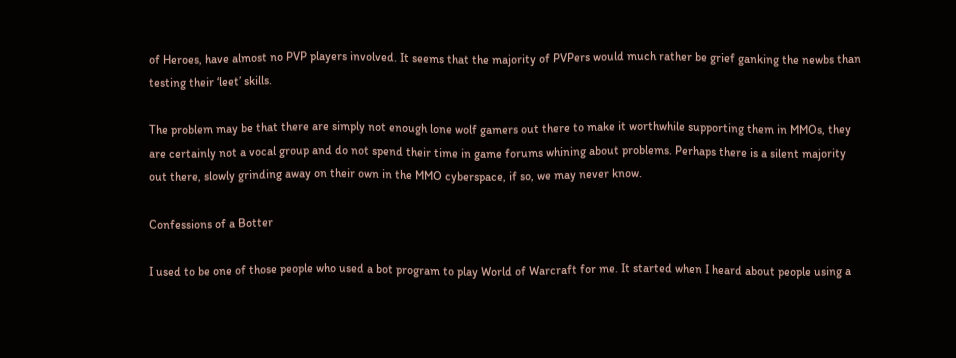of Heroes, have almost no PVP players involved. It seems that the majority of PVPers would much rather be grief ganking the newbs than testing their ‘leet’ skills.

The problem may be that there are simply not enough lone wolf gamers out there to make it worthwhile supporting them in MMOs, they are certainly not a vocal group and do not spend their time in game forums whining about problems. Perhaps there is a silent majority out there, slowly grinding away on their own in the MMO cyberspace, if so, we may never know.

Confessions of a Botter

I used to be one of those people who used a bot program to play World of Warcraft for me. It started when I heard about people using a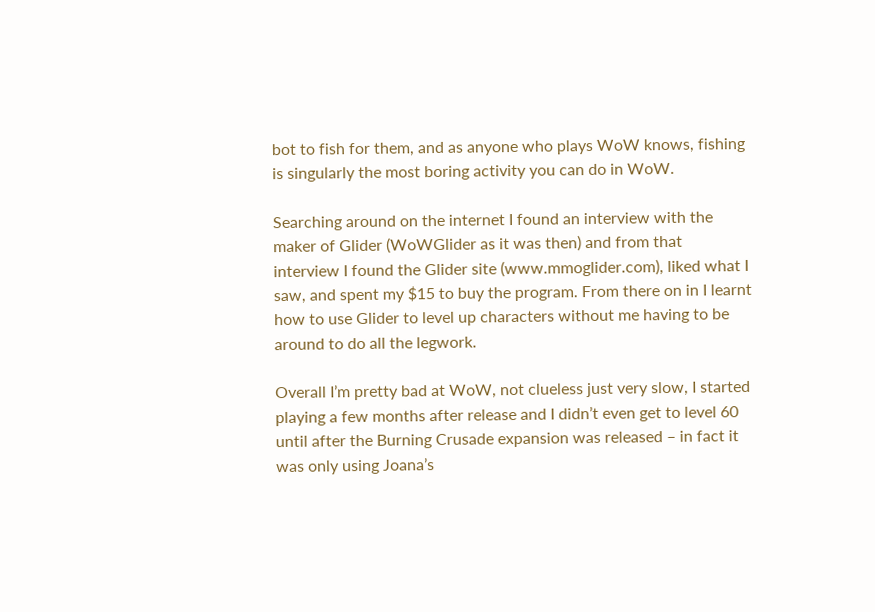bot to fish for them, and as anyone who plays WoW knows, fishing is singularly the most boring activity you can do in WoW.

Searching around on the internet I found an interview with the maker of Glider (WoWGlider as it was then) and from that interview I found the Glider site (www.mmoglider.com), liked what I saw, and spent my $15 to buy the program. From there on in I learnt how to use Glider to level up characters without me having to be around to do all the legwork.

Overall I’m pretty bad at WoW, not clueless just very slow, I started playing a few months after release and I didn’t even get to level 60 until after the Burning Crusade expansion was released – in fact it was only using Joana’s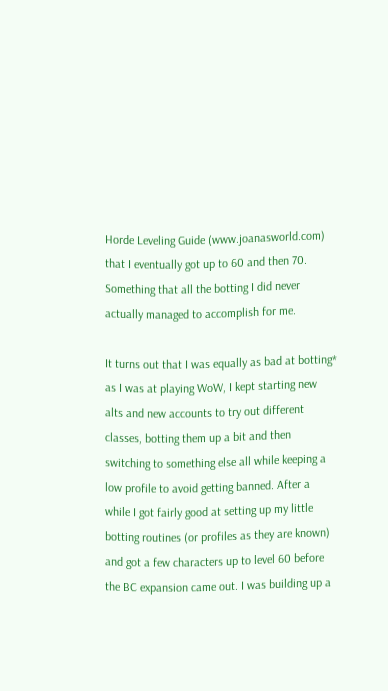Horde Leveling Guide (www.joanasworld.com) that I eventually got up to 60 and then 70. Something that all the botting I did never actually managed to accomplish for me.

It turns out that I was equally as bad at botting* as I was at playing WoW, I kept starting new alts and new accounts to try out different classes, botting them up a bit and then switching to something else all while keeping a low profile to avoid getting banned. After a while I got fairly good at setting up my little botting routines (or profiles as they are known) and got a few characters up to level 60 before the BC expansion came out. I was building up a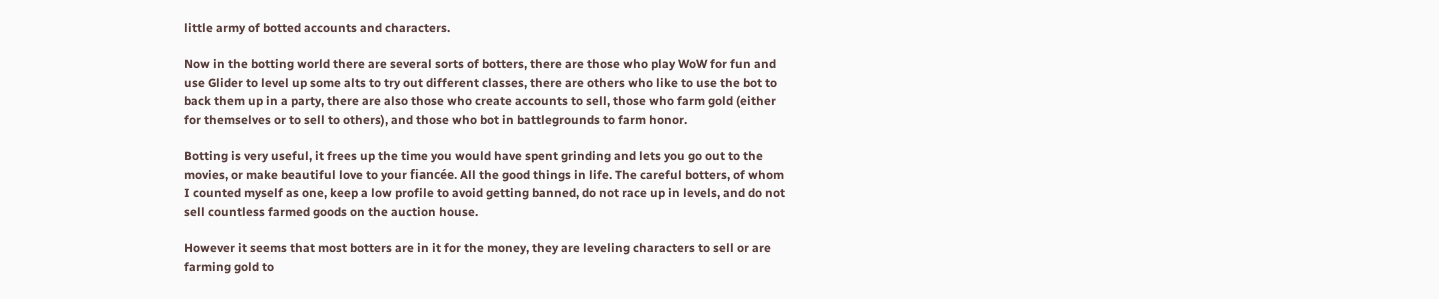little army of botted accounts and characters.

Now in the botting world there are several sorts of botters, there are those who play WoW for fun and use Glider to level up some alts to try out different classes, there are others who like to use the bot to back them up in a party, there are also those who create accounts to sell, those who farm gold (either for themselves or to sell to others), and those who bot in battlegrounds to farm honor.

Botting is very useful, it frees up the time you would have spent grinding and lets you go out to the movies, or make beautiful love to your fiancée. All the good things in life. The careful botters, of whom I counted myself as one, keep a low profile to avoid getting banned, do not race up in levels, and do not sell countless farmed goods on the auction house.

However it seems that most botters are in it for the money, they are leveling characters to sell or are farming gold to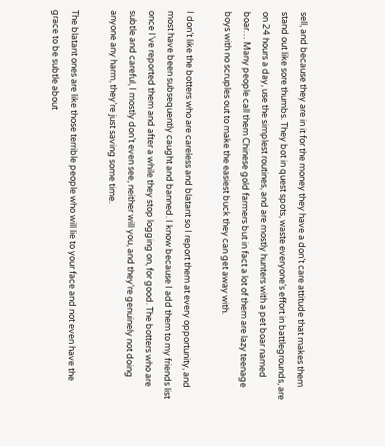sell, and because they are in it for the money they have a don’t care attitude that makes them stand out like sore thumbs. They bot in quest spots, waste everyone’s effort in battlegrounds, are on 24 hours a day, use the simplest routines, and are mostly hunters with a pet boar named boar… Many people call them Chinese gold farmers but in fact a lot of them are lazy teenage boys with no scruples out to make the easiest buck they can get away with.

I don’t like the botters who are careless and blatant so I report them at every opportunity, and most have been subsequently caught and banned. I know because I add them to my friends list once I’ve reported them and after a while they stop logging on, for good. The botters who are subtle and careful, I mostly don’t even see, neither will you, and they’re genuinely not doing anyone any harm, they’re just saving some time.

The blatant ones are like those terrible people who will lie to your face and not even have the grace to be subtle about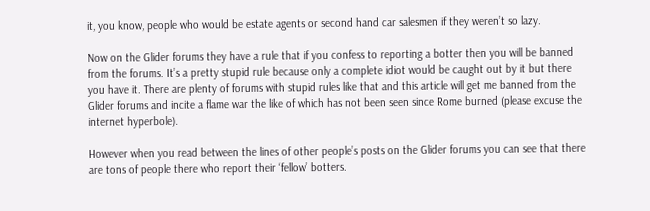it, you know, people who would be estate agents or second hand car salesmen if they weren’t so lazy.

Now on the Glider forums they have a rule that if you confess to reporting a botter then you will be banned from the forums. It’s a pretty stupid rule because only a complete idiot would be caught out by it but there you have it. There are plenty of forums with stupid rules like that and this article will get me banned from the Glider forums and incite a flame war the like of which has not been seen since Rome burned (please excuse the internet hyperbole).

However when you read between the lines of other people’s posts on the Glider forums you can see that there are tons of people there who report their ‘fellow’ botters.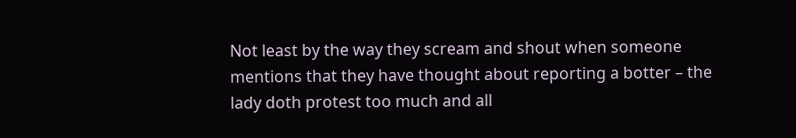Not least by the way they scream and shout when someone mentions that they have thought about reporting a botter – the lady doth protest too much and all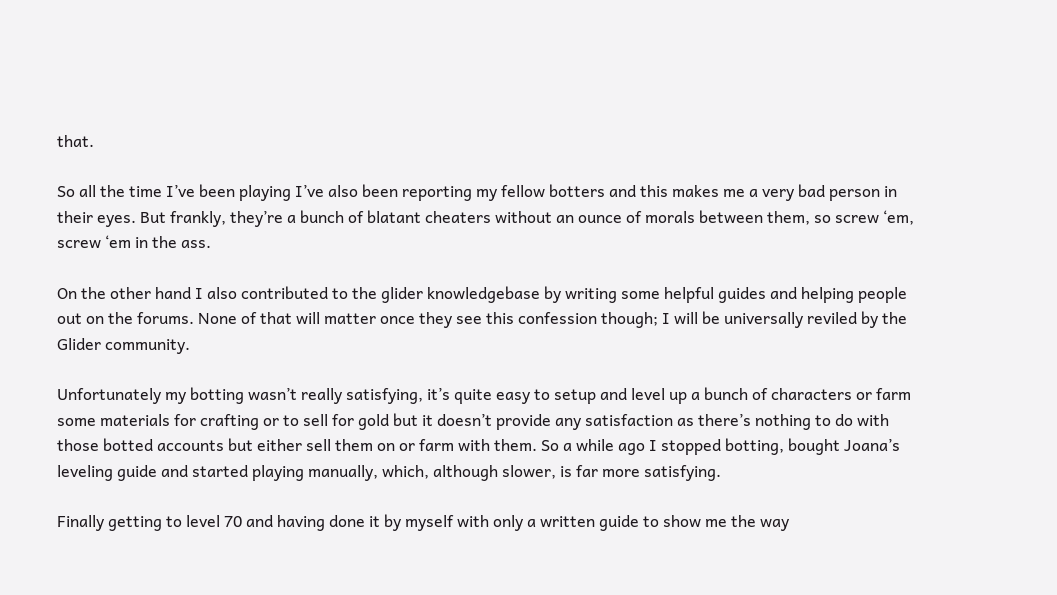that.

So all the time I’ve been playing I’ve also been reporting my fellow botters and this makes me a very bad person in their eyes. But frankly, they’re a bunch of blatant cheaters without an ounce of morals between them, so screw ‘em, screw ‘em in the ass.

On the other hand I also contributed to the glider knowledgebase by writing some helpful guides and helping people out on the forums. None of that will matter once they see this confession though; I will be universally reviled by the Glider community.

Unfortunately my botting wasn’t really satisfying, it’s quite easy to setup and level up a bunch of characters or farm some materials for crafting or to sell for gold but it doesn’t provide any satisfaction as there’s nothing to do with those botted accounts but either sell them on or farm with them. So a while ago I stopped botting, bought Joana’s leveling guide and started playing manually, which, although slower, is far more satisfying.

Finally getting to level 70 and having done it by myself with only a written guide to show me the way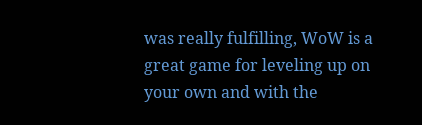was really fulfilling, WoW is a great game for leveling up on your own and with the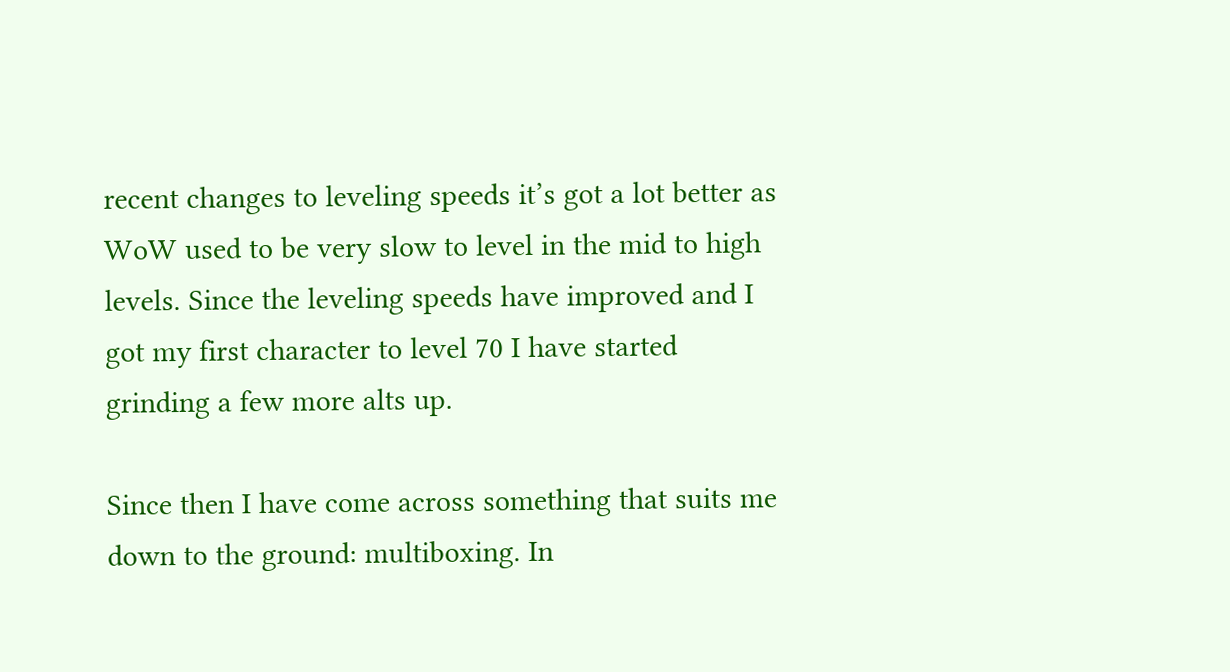recent changes to leveling speeds it’s got a lot better as WoW used to be very slow to level in the mid to high levels. Since the leveling speeds have improved and I got my first character to level 70 I have started grinding a few more alts up.

Since then I have come across something that suits me down to the ground: multiboxing. In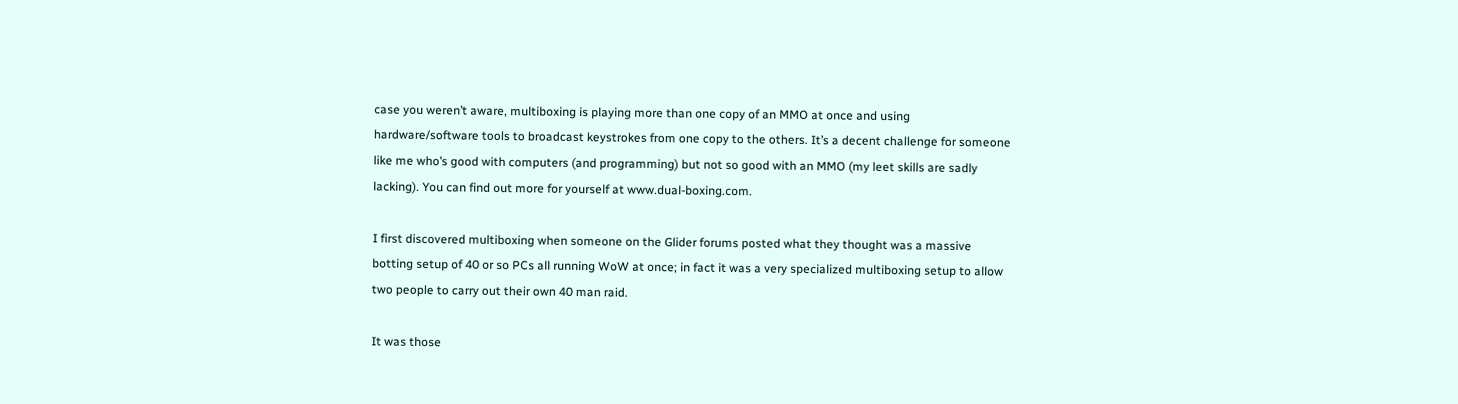case you weren’t aware, multiboxing is playing more than one copy of an MMO at once and using hardware/software tools to broadcast keystrokes from one copy to the others. It’s a decent challenge for someone like me who’s good with computers (and programming) but not so good with an MMO (my leet skills are sadly lacking). You can find out more for yourself at www.dual-boxing.com.

I first discovered multiboxing when someone on the Glider forums posted what they thought was a massive botting setup of 40 or so PCs all running WoW at once; in fact it was a very specialized multiboxing setup to allow two people to carry out their own 40 man raid.

It was those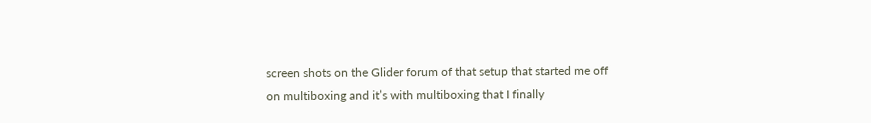screen shots on the Glider forum of that setup that started me off on multiboxing and it’s with multiboxing that I finally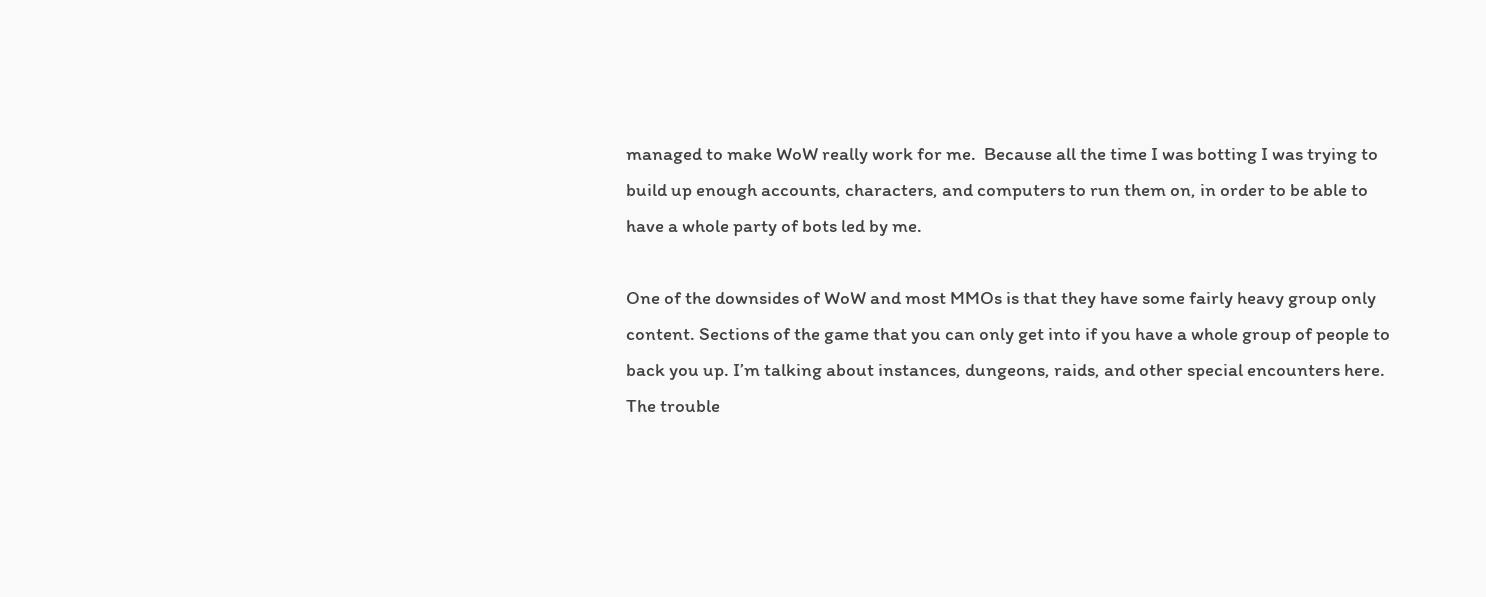managed to make WoW really work for me.  Because all the time I was botting I was trying to build up enough accounts, characters, and computers to run them on, in order to be able to have a whole party of bots led by me.

One of the downsides of WoW and most MMOs is that they have some fairly heavy group only content. Sections of the game that you can only get into if you have a whole group of people to back you up. I’m talking about instances, dungeons, raids, and other special encounters here. The trouble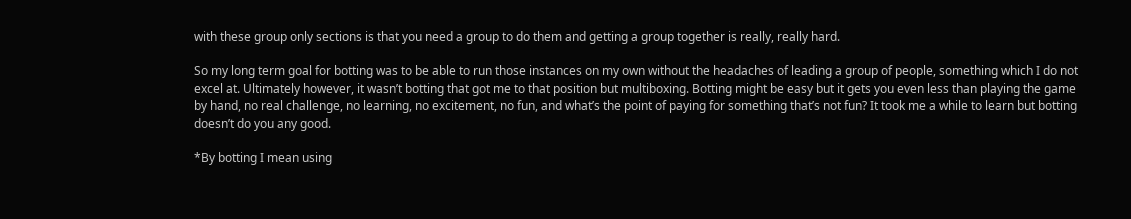with these group only sections is that you need a group to do them and getting a group together is really, really hard.

So my long term goal for botting was to be able to run those instances on my own without the headaches of leading a group of people, something which I do not excel at. Ultimately however, it wasn’t botting that got me to that position but multiboxing. Botting might be easy but it gets you even less than playing the game by hand, no real challenge, no learning, no excitement, no fun, and what’s the point of paying for something that’s not fun? It took me a while to learn but botting doesn’t do you any good.

*By botting I mean using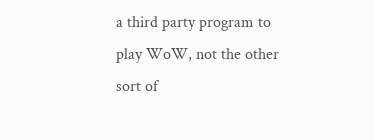a third party program to play WoW, not the other sort of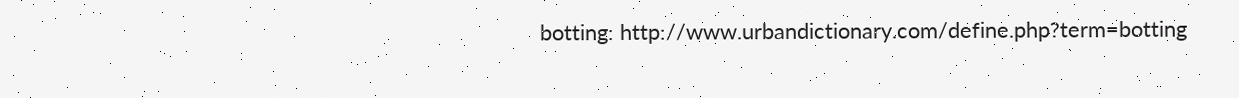botting: http://www.urbandictionary.com/define.php?term=botting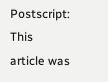Postscript: This article was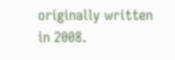originally written in 2008.